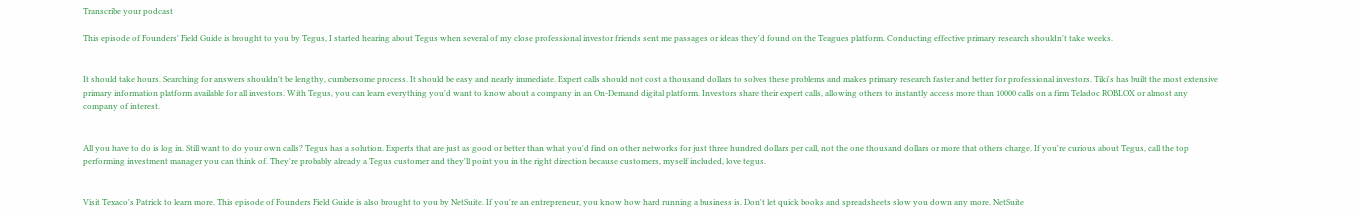Transcribe your podcast

This episode of Founders' Field Guide is brought to you by Tegus, I started hearing about Tegus when several of my close professional investor friends sent me passages or ideas they'd found on the Teagues platform. Conducting effective primary research shouldn't take weeks.


It should take hours. Searching for answers shouldn't be lengthy, cumbersome process. It should be easy and nearly immediate. Expert calls should not cost a thousand dollars to solves these problems and makes primary research faster and better for professional investors. Tiki's has built the most extensive primary information platform available for all investors. With Tegus, you can learn everything you'd want to know about a company in an On-Demand digital platform. Investors share their expert calls, allowing others to instantly access more than 10000 calls on a firm Teladoc ROBLOX or almost any company of interest.


All you have to do is log in. Still want to do your own calls? Tegus has a solution. Experts that are just as good or better than what you'd find on other networks for just three hundred dollars per call, not the one thousand dollars or more that others charge. If you're curious about Tegus, call the top performing investment manager you can think of. They're probably already a Tegus customer and they'll point you in the right direction because customers, myself included, love tegus.


Visit Texaco's Patrick to learn more. This episode of Founders Field Guide is also brought to you by NetSuite. If you're an entrepreneur, you know how hard running a business is. Don't let quick books and spreadsheets slow you down any more. NetSuite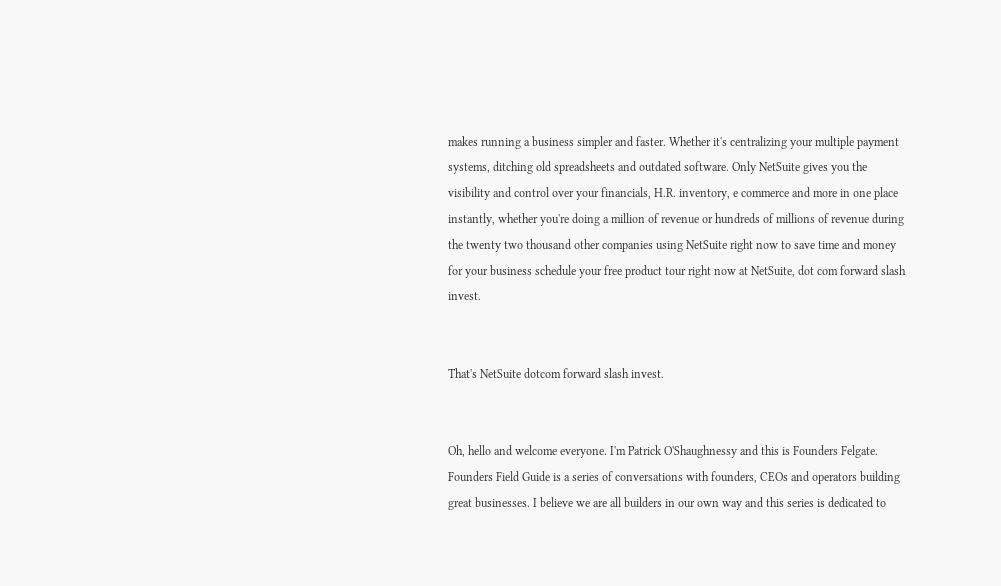makes running a business simpler and faster. Whether it's centralizing your multiple payment systems, ditching old spreadsheets and outdated software. Only NetSuite gives you the visibility and control over your financials, H.R. inventory, e commerce and more in one place instantly, whether you're doing a million of revenue or hundreds of millions of revenue during the twenty two thousand other companies using NetSuite right now to save time and money for your business schedule your free product tour right now at NetSuite, dot com forward slash invest.


That's NetSuite dotcom forward slash invest.


Oh, hello and welcome everyone. I'm Patrick O'Shaughnessy and this is Founders Felgate. Founders Field Guide is a series of conversations with founders, CEOs and operators building great businesses. I believe we are all builders in our own way and this series is dedicated to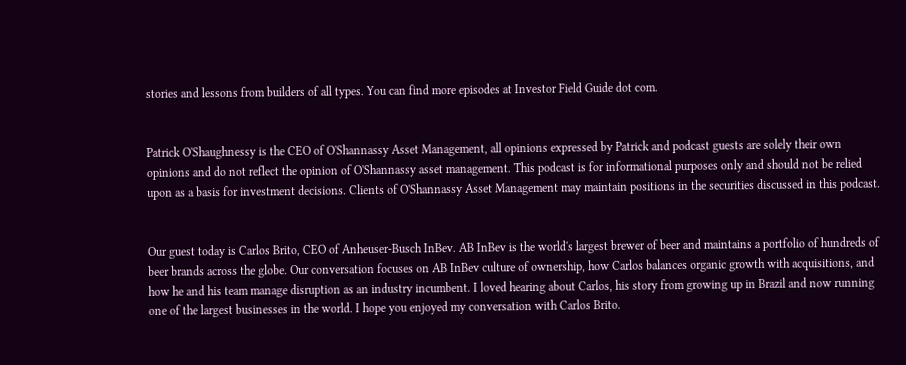stories and lessons from builders of all types. You can find more episodes at Investor Field Guide dot com.


Patrick O'Shaughnessy is the CEO of O'Shannassy Asset Management, all opinions expressed by Patrick and podcast guests are solely their own opinions and do not reflect the opinion of O'Shannassy asset management. This podcast is for informational purposes only and should not be relied upon as a basis for investment decisions. Clients of O'Shannassy Asset Management may maintain positions in the securities discussed in this podcast.


Our guest today is Carlos Brito, CEO of Anheuser-Busch InBev. AB InBev is the world's largest brewer of beer and maintains a portfolio of hundreds of beer brands across the globe. Our conversation focuses on AB InBev culture of ownership, how Carlos balances organic growth with acquisitions, and how he and his team manage disruption as an industry incumbent. I loved hearing about Carlos, his story from growing up in Brazil and now running one of the largest businesses in the world. I hope you enjoyed my conversation with Carlos Brito.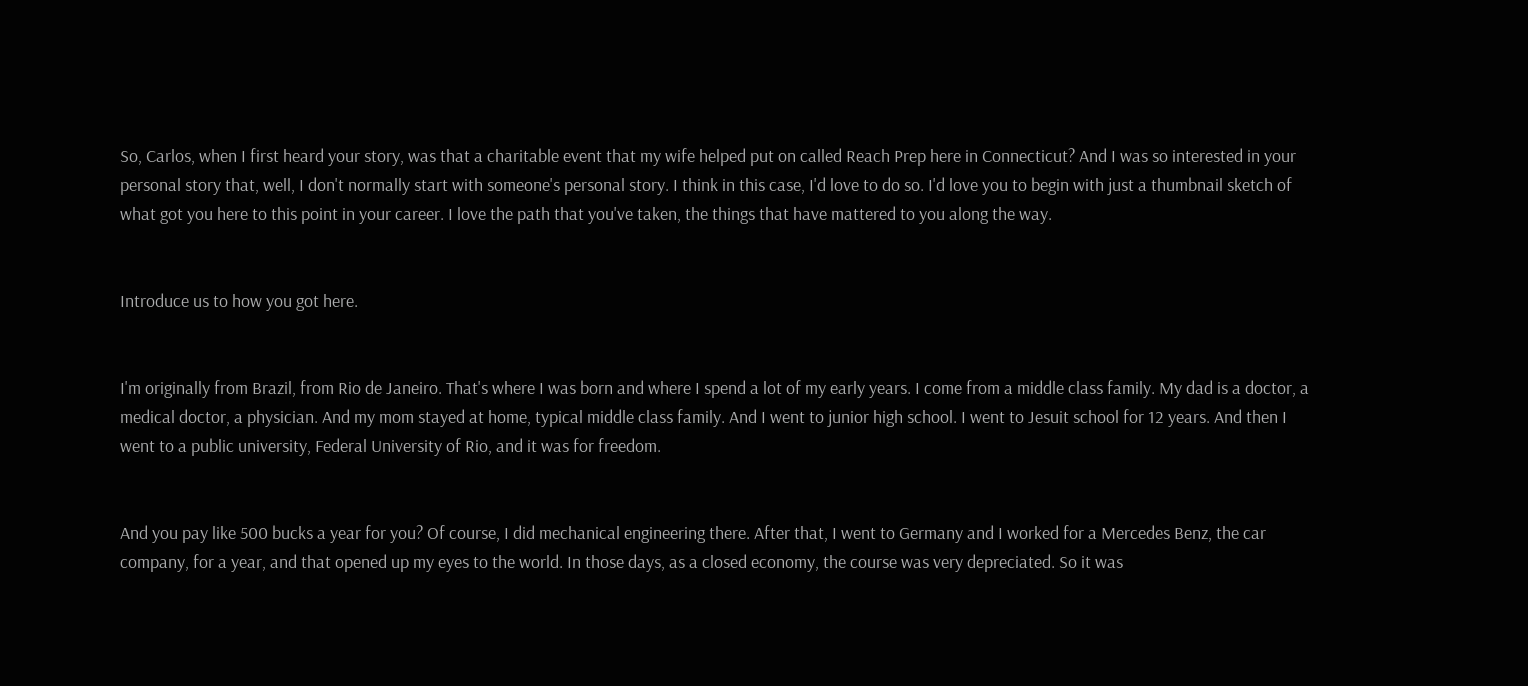So, Carlos, when I first heard your story, was that a charitable event that my wife helped put on called Reach Prep here in Connecticut? And I was so interested in your personal story that, well, I don't normally start with someone's personal story. I think in this case, I'd love to do so. I'd love you to begin with just a thumbnail sketch of what got you here to this point in your career. I love the path that you've taken, the things that have mattered to you along the way.


Introduce us to how you got here.


I'm originally from Brazil, from Rio de Janeiro. That's where I was born and where I spend a lot of my early years. I come from a middle class family. My dad is a doctor, a medical doctor, a physician. And my mom stayed at home, typical middle class family. And I went to junior high school. I went to Jesuit school for 12 years. And then I went to a public university, Federal University of Rio, and it was for freedom.


And you pay like 500 bucks a year for you? Of course, I did mechanical engineering there. After that, I went to Germany and I worked for a Mercedes Benz, the car company, for a year, and that opened up my eyes to the world. In those days, as a closed economy, the course was very depreciated. So it was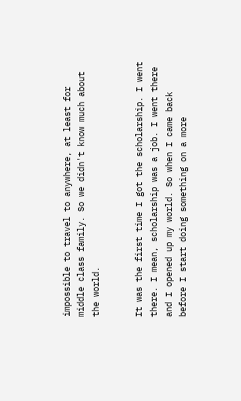impossible to travel to anywhere, at least for middle class family. So we didn't know much about the world.


It was the first time I got the scholarship. I went there. I mean, scholarship was a job. I went there and I opened up my world. So when I came back before I start doing something on a more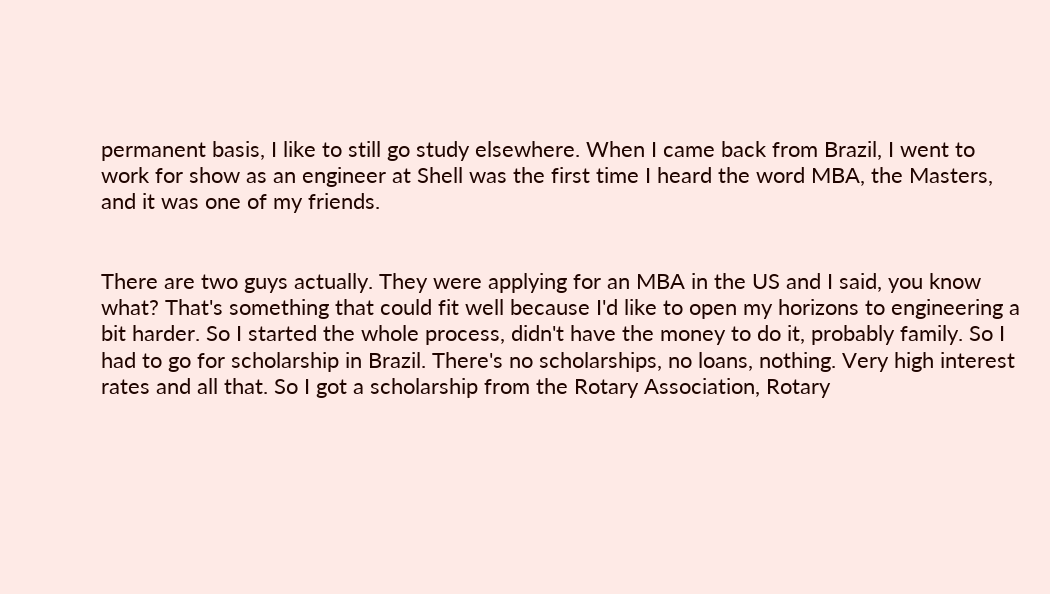permanent basis, I like to still go study elsewhere. When I came back from Brazil, I went to work for show as an engineer at Shell was the first time I heard the word MBA, the Masters, and it was one of my friends.


There are two guys actually. They were applying for an MBA in the US and I said, you know what? That's something that could fit well because I'd like to open my horizons to engineering a bit harder. So I started the whole process, didn't have the money to do it, probably family. So I had to go for scholarship in Brazil. There's no scholarships, no loans, nothing. Very high interest rates and all that. So I got a scholarship from the Rotary Association, Rotary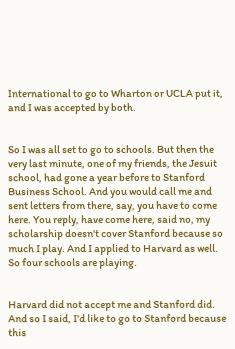International to go to Wharton or UCLA put it, and I was accepted by both.


So I was all set to go to schools. But then the very last minute, one of my friends, the Jesuit school, had gone a year before to Stanford Business School. And you would call me and sent letters from there, say, you have to come here. You reply, have come here, said no, my scholarship doesn't cover Stanford because so much I play. And I applied to Harvard as well. So four schools are playing.


Harvard did not accept me and Stanford did. And so I said, I'd like to go to Stanford because this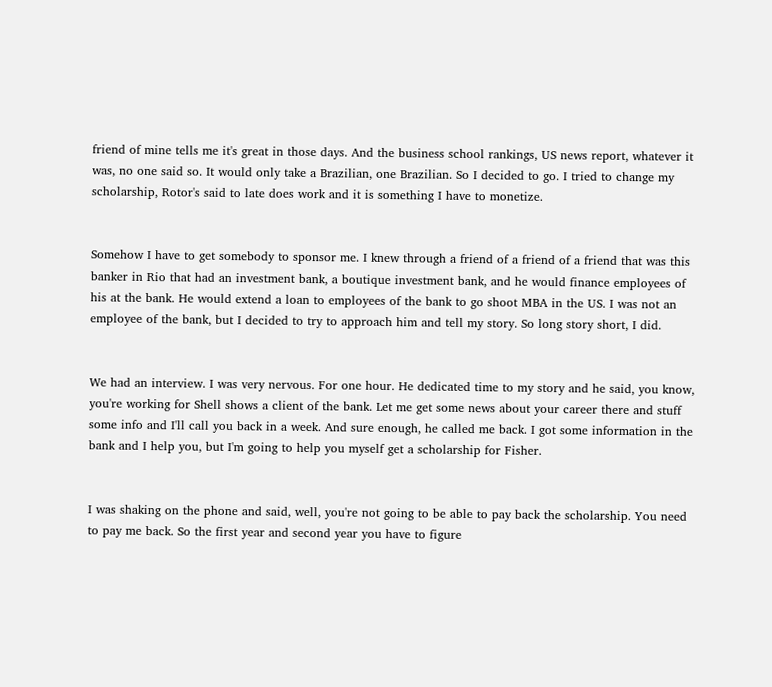friend of mine tells me it's great in those days. And the business school rankings, US news report, whatever it was, no one said so. It would only take a Brazilian, one Brazilian. So I decided to go. I tried to change my scholarship, Rotor's said to late does work and it is something I have to monetize.


Somehow I have to get somebody to sponsor me. I knew through a friend of a friend of a friend that was this banker in Rio that had an investment bank, a boutique investment bank, and he would finance employees of his at the bank. He would extend a loan to employees of the bank to go shoot MBA in the US. I was not an employee of the bank, but I decided to try to approach him and tell my story. So long story short, I did.


We had an interview. I was very nervous. For one hour. He dedicated time to my story and he said, you know, you're working for Shell shows a client of the bank. Let me get some news about your career there and stuff some info and I'll call you back in a week. And sure enough, he called me back. I got some information in the bank and I help you, but I'm going to help you myself get a scholarship for Fisher.


I was shaking on the phone and said, well, you're not going to be able to pay back the scholarship. You need to pay me back. So the first year and second year you have to figure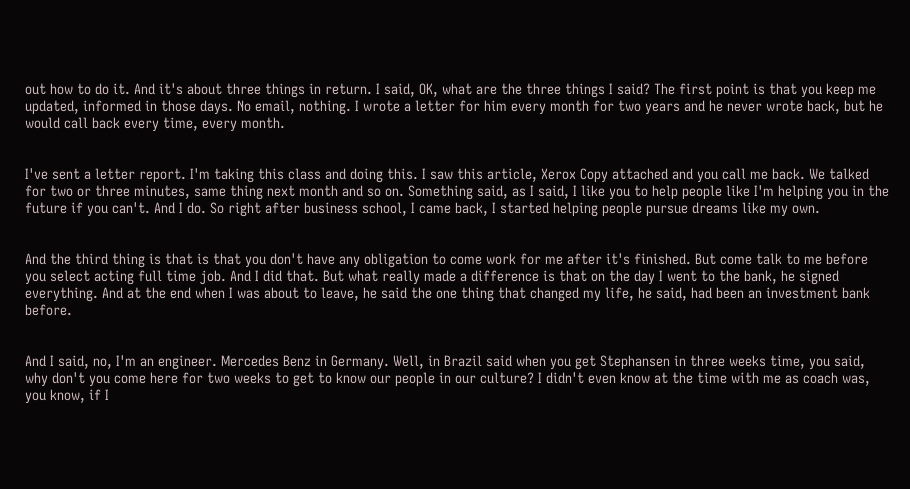out how to do it. And it's about three things in return. I said, OK, what are the three things I said? The first point is that you keep me updated, informed in those days. No email, nothing. I wrote a letter for him every month for two years and he never wrote back, but he would call back every time, every month.


I've sent a letter report. I'm taking this class and doing this. I saw this article, Xerox Copy attached and you call me back. We talked for two or three minutes, same thing next month and so on. Something said, as I said, I like you to help people like I'm helping you in the future if you can't. And I do. So right after business school, I came back, I started helping people pursue dreams like my own.


And the third thing is that is that you don't have any obligation to come work for me after it's finished. But come talk to me before you select acting full time job. And I did that. But what really made a difference is that on the day I went to the bank, he signed everything. And at the end when I was about to leave, he said the one thing that changed my life, he said, had been an investment bank before.


And I said, no, I'm an engineer. Mercedes Benz in Germany. Well, in Brazil said when you get Stephansen in three weeks time, you said, why don't you come here for two weeks to get to know our people in our culture? I didn't even know at the time with me as coach was, you know, if I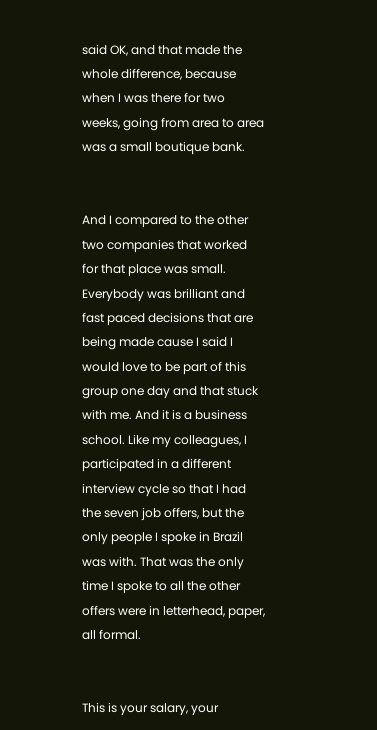said OK, and that made the whole difference, because when I was there for two weeks, going from area to area was a small boutique bank.


And I compared to the other two companies that worked for that place was small. Everybody was brilliant and fast paced decisions that are being made cause I said I would love to be part of this group one day and that stuck with me. And it is a business school. Like my colleagues, I participated in a different interview cycle so that I had the seven job offers, but the only people I spoke in Brazil was with. That was the only time I spoke to all the other offers were in letterhead, paper, all formal.


This is your salary, your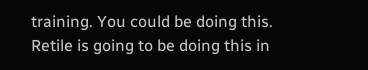training. You could be doing this. Retile is going to be doing this in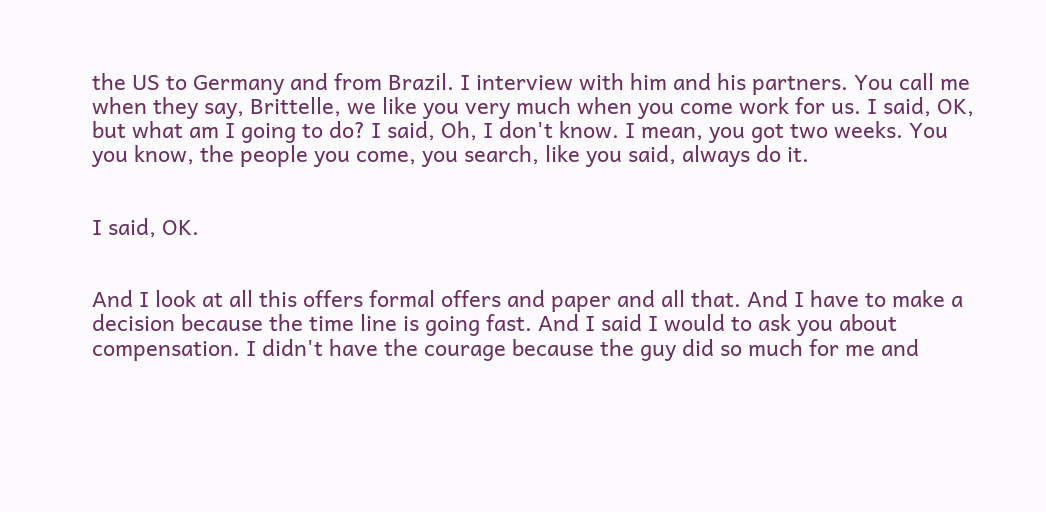the US to Germany and from Brazil. I interview with him and his partners. You call me when they say, Brittelle, we like you very much when you come work for us. I said, OK, but what am I going to do? I said, Oh, I don't know. I mean, you got two weeks. You you know, the people you come, you search, like you said, always do it.


I said, OK.


And I look at all this offers formal offers and paper and all that. And I have to make a decision because the time line is going fast. And I said I would to ask you about compensation. I didn't have the courage because the guy did so much for me and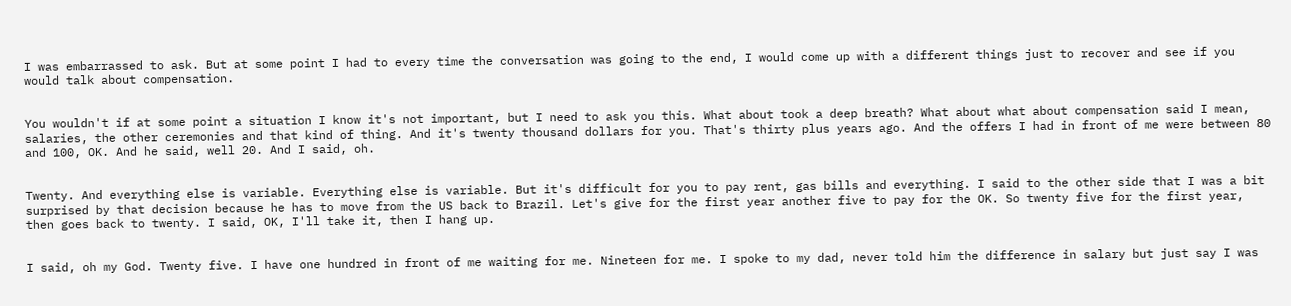I was embarrassed to ask. But at some point I had to every time the conversation was going to the end, I would come up with a different things just to recover and see if you would talk about compensation.


You wouldn't if at some point a situation I know it's not important, but I need to ask you this. What about took a deep breath? What about what about compensation said I mean, salaries, the other ceremonies and that kind of thing. And it's twenty thousand dollars for you. That's thirty plus years ago. And the offers I had in front of me were between 80 and 100, OK. And he said, well 20. And I said, oh.


Twenty. And everything else is variable. Everything else is variable. But it's difficult for you to pay rent, gas bills and everything. I said to the other side that I was a bit surprised by that decision because he has to move from the US back to Brazil. Let's give for the first year another five to pay for the OK. So twenty five for the first year, then goes back to twenty. I said, OK, I'll take it, then I hang up.


I said, oh my God. Twenty five. I have one hundred in front of me waiting for me. Nineteen for me. I spoke to my dad, never told him the difference in salary but just say I was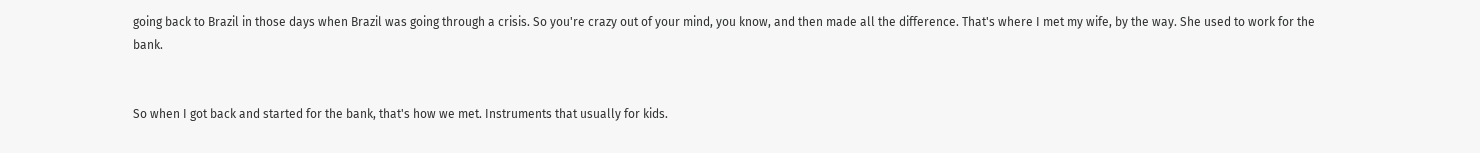going back to Brazil in those days when Brazil was going through a crisis. So you're crazy out of your mind, you know, and then made all the difference. That's where I met my wife, by the way. She used to work for the bank.


So when I got back and started for the bank, that's how we met. Instruments that usually for kids.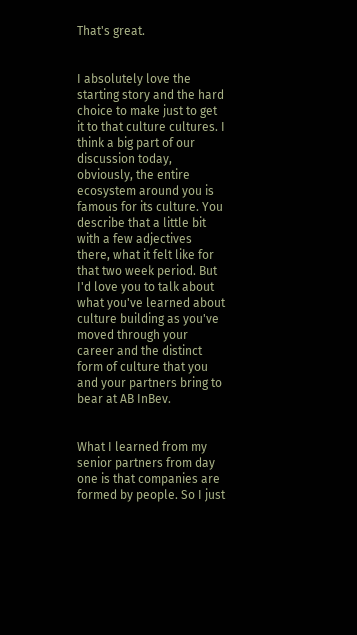That's great.


I absolutely love the starting story and the hard choice to make just to get it to that culture cultures. I think a big part of our discussion today, obviously, the entire ecosystem around you is famous for its culture. You describe that a little bit with a few adjectives there, what it felt like for that two week period. But I'd love you to talk about what you've learned about culture building as you've moved through your career and the distinct form of culture that you and your partners bring to bear at AB InBev.


What I learned from my senior partners from day one is that companies are formed by people. So I just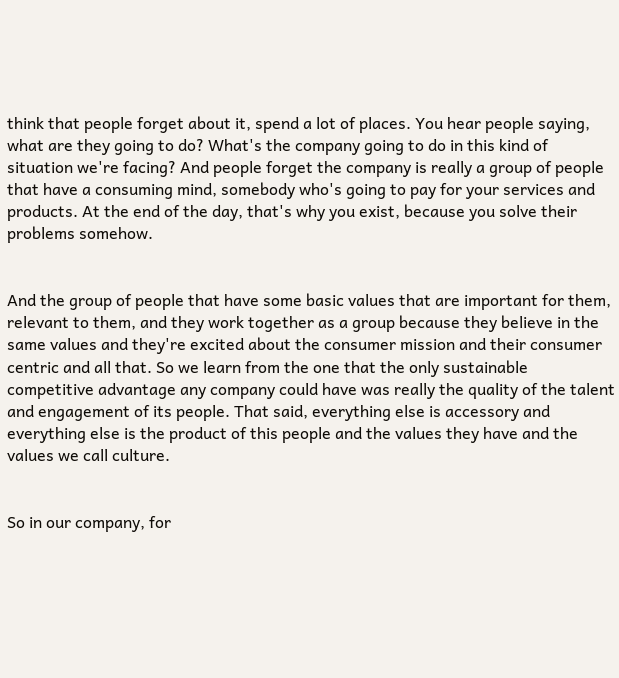think that people forget about it, spend a lot of places. You hear people saying, what are they going to do? What's the company going to do in this kind of situation we're facing? And people forget the company is really a group of people that have a consuming mind, somebody who's going to pay for your services and products. At the end of the day, that's why you exist, because you solve their problems somehow.


And the group of people that have some basic values that are important for them, relevant to them, and they work together as a group because they believe in the same values and they're excited about the consumer mission and their consumer centric and all that. So we learn from the one that the only sustainable competitive advantage any company could have was really the quality of the talent and engagement of its people. That said, everything else is accessory and everything else is the product of this people and the values they have and the values we call culture.


So in our company, for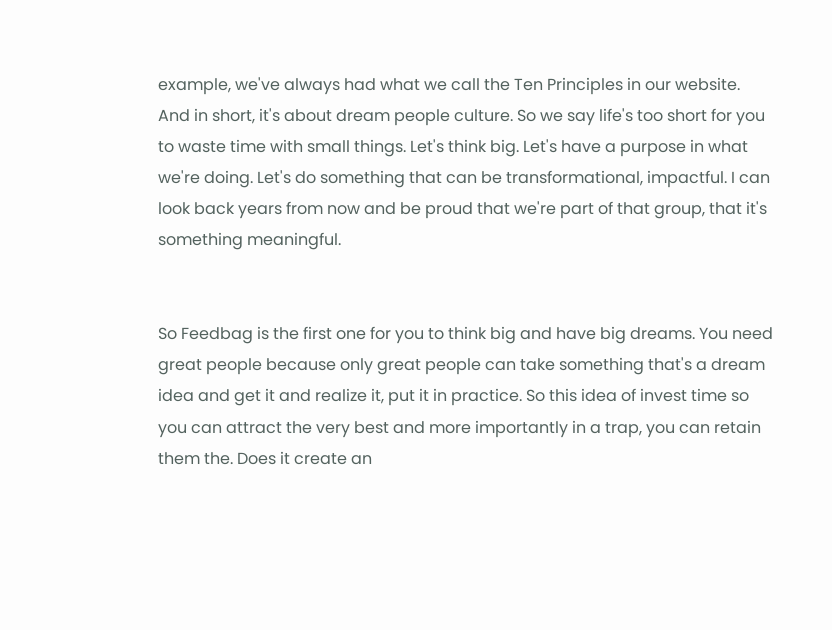example, we've always had what we call the Ten Principles in our website. And in short, it's about dream people culture. So we say life's too short for you to waste time with small things. Let's think big. Let's have a purpose in what we're doing. Let's do something that can be transformational, impactful. I can look back years from now and be proud that we're part of that group, that it's something meaningful.


So Feedbag is the first one for you to think big and have big dreams. You need great people because only great people can take something that's a dream idea and get it and realize it, put it in practice. So this idea of invest time so you can attract the very best and more importantly in a trap, you can retain them the. Does it create an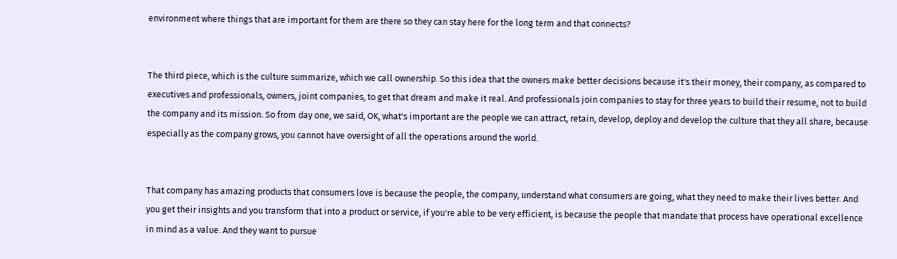environment where things that are important for them are there so they can stay here for the long term and that connects?


The third piece, which is the culture summarize, which we call ownership. So this idea that the owners make better decisions because it's their money, their company, as compared to executives and professionals, owners, joint companies, to get that dream and make it real. And professionals join companies to stay for three years to build their resume, not to build the company and its mission. So from day one, we said, OK, what's important are the people we can attract, retain, develop, deploy and develop the culture that they all share, because especially as the company grows, you cannot have oversight of all the operations around the world.


That company has amazing products that consumers love is because the people, the company, understand what consumers are going, what they need to make their lives better. And you get their insights and you transform that into a product or service, if you're able to be very efficient, is because the people that mandate that process have operational excellence in mind as a value. And they want to pursue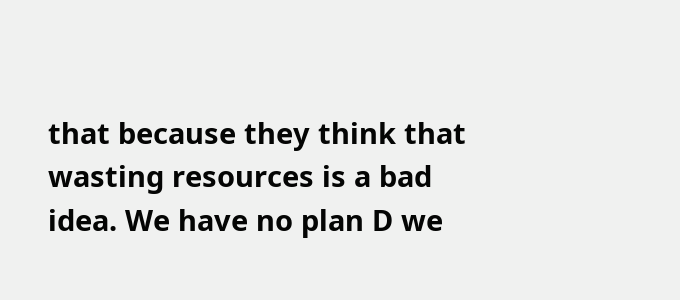that because they think that wasting resources is a bad idea. We have no plan D we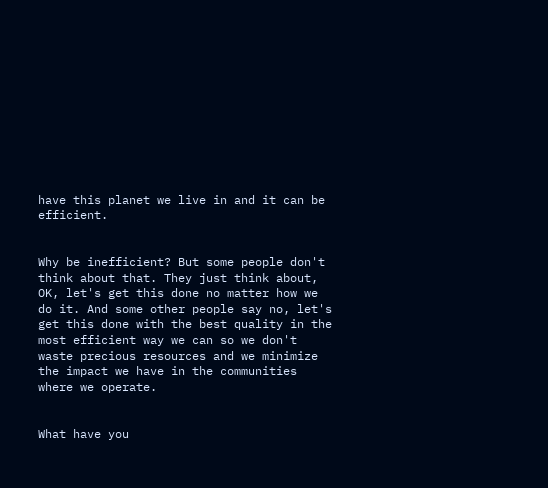have this planet we live in and it can be efficient.


Why be inefficient? But some people don't think about that. They just think about, OK, let's get this done no matter how we do it. And some other people say no, let's get this done with the best quality in the most efficient way we can so we don't waste precious resources and we minimize the impact we have in the communities where we operate.


What have you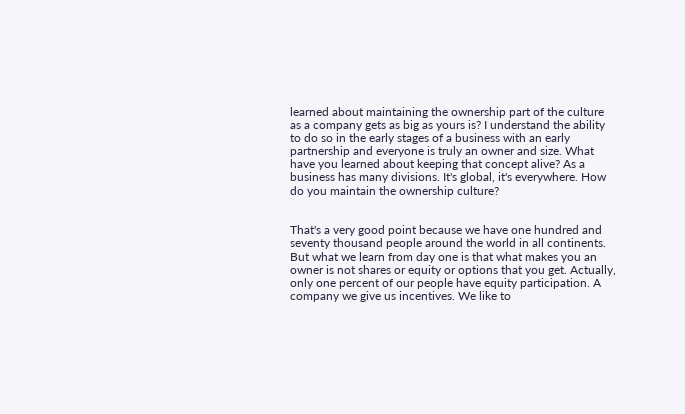learned about maintaining the ownership part of the culture as a company gets as big as yours is? I understand the ability to do so in the early stages of a business with an early partnership and everyone is truly an owner and size. What have you learned about keeping that concept alive? As a business has many divisions. It's global, it's everywhere. How do you maintain the ownership culture?


That's a very good point because we have one hundred and seventy thousand people around the world in all continents. But what we learn from day one is that what makes you an owner is not shares or equity or options that you get. Actually, only one percent of our people have equity participation. A company we give us incentives. We like to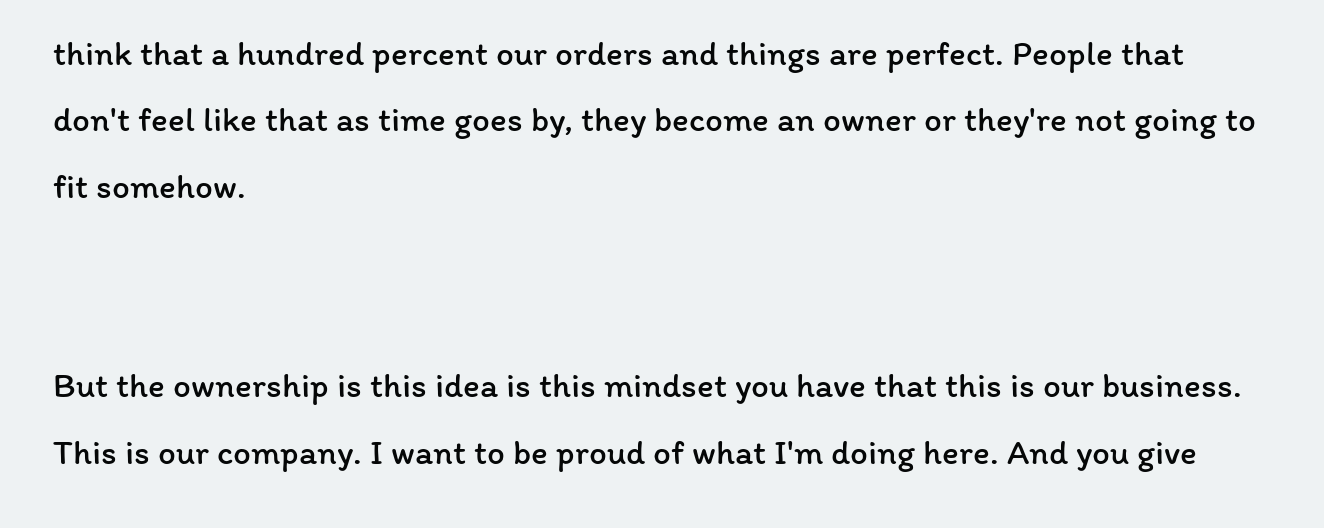think that a hundred percent our orders and things are perfect. People that don't feel like that as time goes by, they become an owner or they're not going to fit somehow.


But the ownership is this idea is this mindset you have that this is our business. This is our company. I want to be proud of what I'm doing here. And you give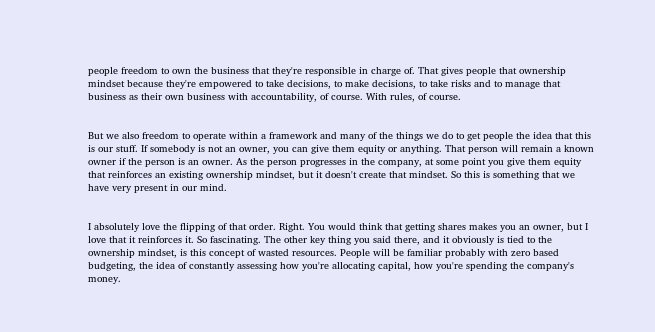people freedom to own the business that they're responsible in charge of. That gives people that ownership mindset because they're empowered to take decisions, to make decisions, to take risks and to manage that business as their own business with accountability, of course. With rules, of course.


But we also freedom to operate within a framework and many of the things we do to get people the idea that this is our stuff. If somebody is not an owner, you can give them equity or anything. That person will remain a known owner if the person is an owner. As the person progresses in the company, at some point you give them equity that reinforces an existing ownership mindset, but it doesn't create that mindset. So this is something that we have very present in our mind.


I absolutely love the flipping of that order. Right. You would think that getting shares makes you an owner, but I love that it reinforces it. So fascinating. The other key thing you said there, and it obviously is tied to the ownership mindset, is this concept of wasted resources. People will be familiar probably with zero based budgeting, the idea of constantly assessing how you're allocating capital, how you're spending the company's money.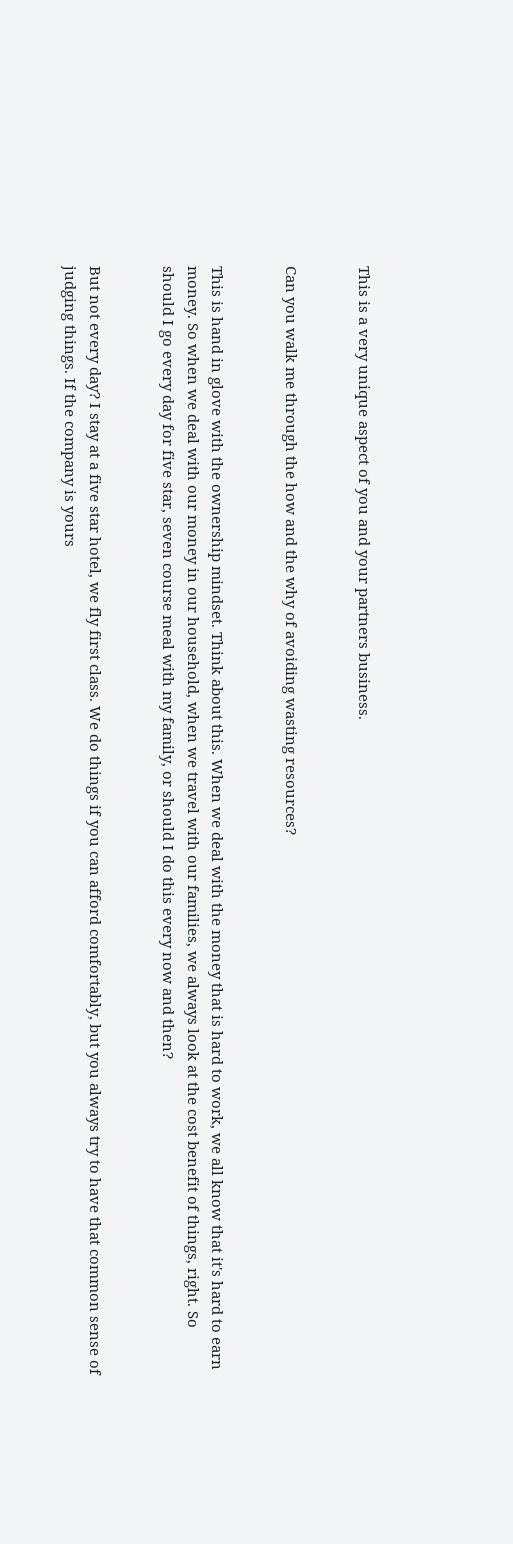This is a very unique aspect of you and your partners business.


Can you walk me through the how and the why of avoiding wasting resources?


This is hand in glove with the ownership mindset. Think about this. When we deal with the money that is hard to work, we all know that it's hard to earn money. So when we deal with our money in our household, when we travel with our families, we always look at the cost benefit of things, right. So should I go every day for five star, seven course meal with my family, or should I do this every now and then?


But not every day? I stay at a five star hotel, we fly first class. We do things if you can afford comfortably, but you always try to have that common sense of judging things. If the company is yours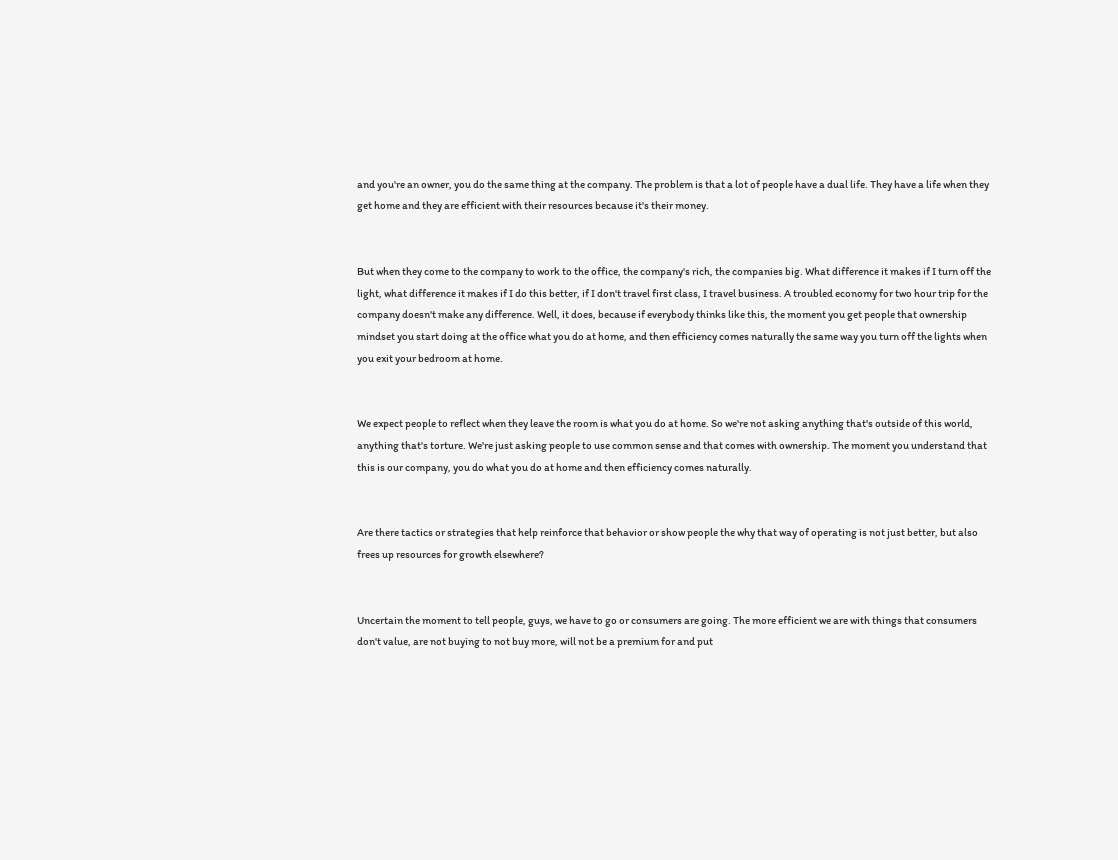and you're an owner, you do the same thing at the company. The problem is that a lot of people have a dual life. They have a life when they get home and they are efficient with their resources because it's their money.


But when they come to the company to work to the office, the company's rich, the companies big. What difference it makes if I turn off the light, what difference it makes if I do this better, if I don't travel first class, I travel business. A troubled economy for two hour trip for the company doesn't make any difference. Well, it does, because if everybody thinks like this, the moment you get people that ownership mindset you start doing at the office what you do at home, and then efficiency comes naturally the same way you turn off the lights when you exit your bedroom at home.


We expect people to reflect when they leave the room is what you do at home. So we're not asking anything that's outside of this world, anything that's torture. We're just asking people to use common sense and that comes with ownership. The moment you understand that this is our company, you do what you do at home and then efficiency comes naturally.


Are there tactics or strategies that help reinforce that behavior or show people the why that way of operating is not just better, but also frees up resources for growth elsewhere?


Uncertain the moment to tell people, guys, we have to go or consumers are going. The more efficient we are with things that consumers don't value, are not buying to not buy more, will not be a premium for and put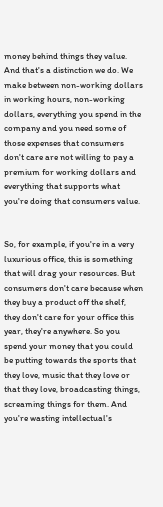money behind things they value. And that's a distinction we do. We make between non-working dollars in working hours, non-working dollars, everything you spend in the company and you need some of those expenses that consumers don't care are not willing to pay a premium for working dollars and everything that supports what you're doing that consumers value.


So, for example, if you're in a very luxurious office, this is something that will drag your resources. But consumers don't care because when they buy a product off the shelf, they don't care for your office this year, they're anywhere. So you spend your money that you could be putting towards the sports that they love, music that they love or that they love, broadcasting things, screaming things for them. And you're wasting intellectual's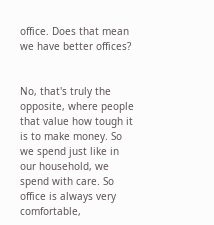office. Does that mean we have better offices?


No, that's truly the opposite, where people that value how tough it is to make money. So we spend just like in our household, we spend with care. So office is always very comfortable,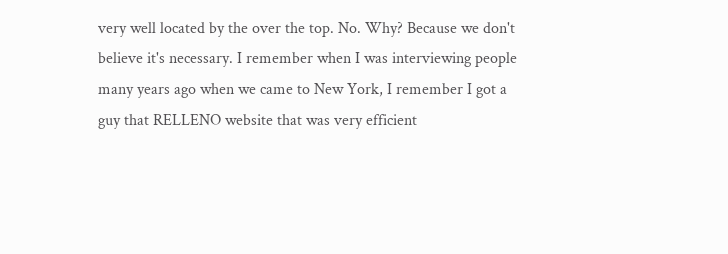very well located by the over the top. No. Why? Because we don't believe it's necessary. I remember when I was interviewing people many years ago when we came to New York, I remember I got a guy that RELLENO website that was very efficient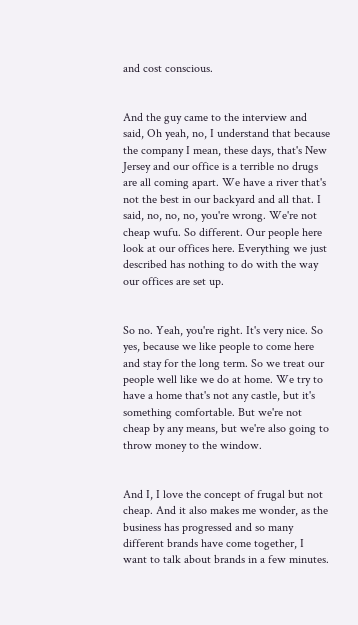and cost conscious.


And the guy came to the interview and said, Oh yeah, no, I understand that because the company I mean, these days, that's New Jersey and our office is a terrible no drugs are all coming apart. We have a river that's not the best in our backyard and all that. I said, no, no, no, you're wrong. We're not cheap wufu. So different. Our people here look at our offices here. Everything we just described has nothing to do with the way our offices are set up.


So no. Yeah, you're right. It's very nice. So yes, because we like people to come here and stay for the long term. So we treat our people well like we do at home. We try to have a home that's not any castle, but it's something comfortable. But we're not cheap by any means, but we're also going to throw money to the window.


And I, I love the concept of frugal but not cheap. And it also makes me wonder, as the business has progressed and so many different brands have come together, I want to talk about brands in a few minutes.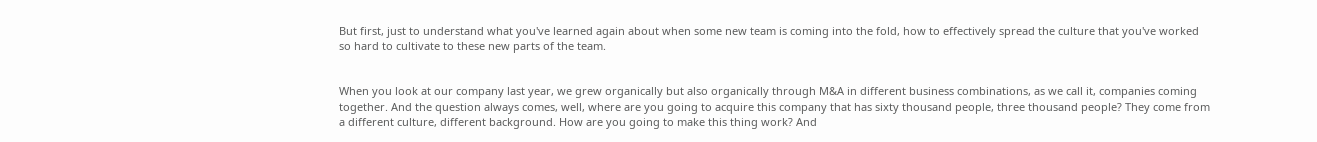But first, just to understand what you've learned again about when some new team is coming into the fold, how to effectively spread the culture that you've worked so hard to cultivate to these new parts of the team.


When you look at our company last year, we grew organically but also organically through M&A in different business combinations, as we call it, companies coming together. And the question always comes, well, where are you going to acquire this company that has sixty thousand people, three thousand people? They come from a different culture, different background. How are you going to make this thing work? And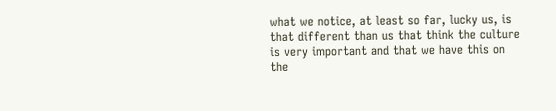what we notice, at least so far, lucky us, is that different than us that think the culture is very important and that we have this on the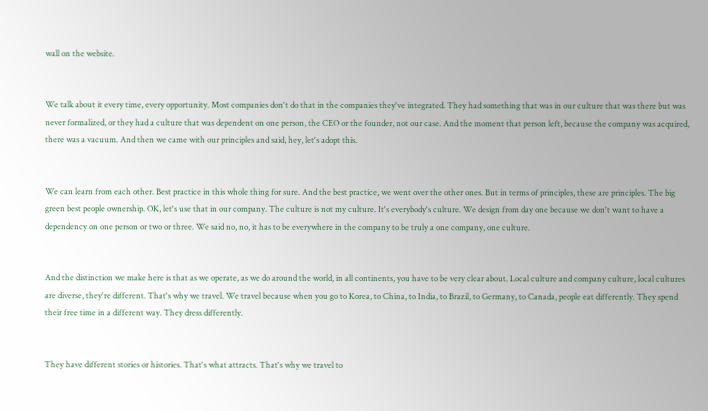wall on the website.


We talk about it every time, every opportunity. Most companies don't do that in the companies they've integrated. They had something that was in our culture that was there but was never formalized, or they had a culture that was dependent on one person, the CEO or the founder, not our case. And the moment that person left, because the company was acquired, there was a vacuum. And then we came with our principles and said, hey, let's adopt this.


We can learn from each other. Best practice in this whole thing for sure. And the best practice, we went over the other ones. But in terms of principles, these are principles. The big green best people ownership. OK, let's use that in our company. The culture is not my culture. It's everybody's culture. We design from day one because we don't want to have a dependency on one person or two or three. We said no, no, it has to be everywhere in the company to be truly a one company, one culture.


And the distinction we make here is that as we operate, as we do around the world, in all continents, you have to be very clear about. Local culture and company culture, local cultures are diverse, they're different. That's why we travel. We travel because when you go to Korea, to China, to India, to Brazil, to Germany, to Canada, people eat differently. They spend their free time in a different way. They dress differently.


They have different stories or histories. That's what attracts. That's why we travel to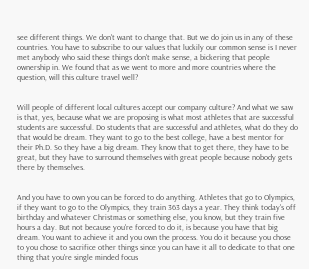see different things. We don't want to change that. But we do join us in any of these countries. You have to subscribe to our values that luckily our common sense is I never met anybody who said these things don't make sense, a bickering that people ownership in. We found that as we went to more and more countries where the question, will this culture travel well?


Will people of different local cultures accept our company culture? And what we saw is that, yes, because what we are proposing is what most athletes that are successful students are successful. Do students that are successful and athletes, what do they do that would be dream. They want to go to the best college, have a best mentor for their Ph.D. So they have a big dream. They know that to get there, they have to be great, but they have to surround themselves with great people because nobody gets there by themselves.


And you have to own you can be forced to do anything. Athletes that go to Olympics, if they want to go to the Olympics, they train 363 days a year. They think today's off birthday and whatever Christmas or something else, you know, but they train five hours a day. But not because you're forced to do it, is because you have that big dream. You want to achieve it and you own the process. You do it because you chose to you chose to sacrifice other things since you can have it all to dedicate to that one thing that you're single minded focus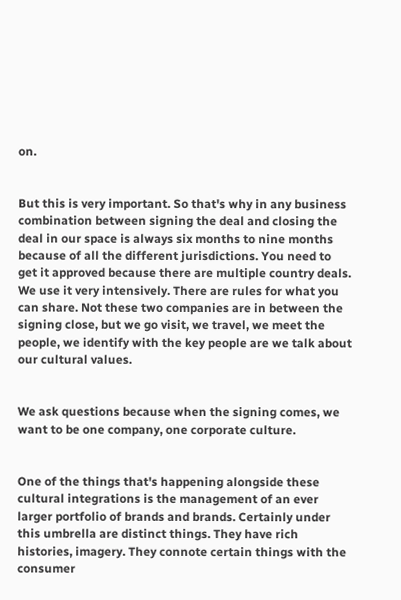on.


But this is very important. So that's why in any business combination between signing the deal and closing the deal in our space is always six months to nine months because of all the different jurisdictions. You need to get it approved because there are multiple country deals. We use it very intensively. There are rules for what you can share. Not these two companies are in between the signing close, but we go visit, we travel, we meet the people, we identify with the key people are we talk about our cultural values.


We ask questions because when the signing comes, we want to be one company, one corporate culture.


One of the things that's happening alongside these cultural integrations is the management of an ever larger portfolio of brands and brands. Certainly under this umbrella are distinct things. They have rich histories, imagery. They connote certain things with the consumer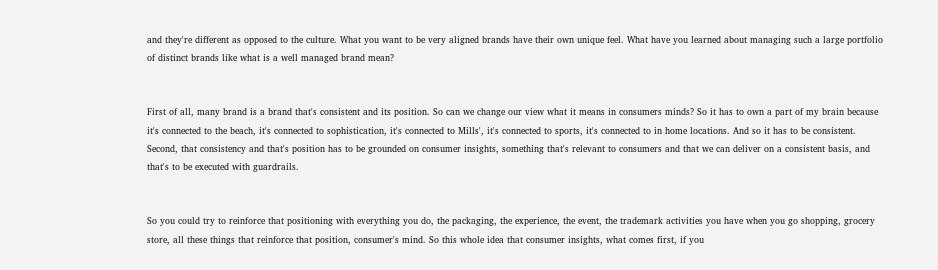and they're different as opposed to the culture. What you want to be very aligned brands have their own unique feel. What have you learned about managing such a large portfolio of distinct brands like what is a well managed brand mean?


First of all, many brand is a brand that's consistent and its position. So can we change our view what it means in consumers minds? So it has to own a part of my brain because it's connected to the beach, it's connected to sophistication, it's connected to Mills', it's connected to sports, it's connected to in home locations. And so it has to be consistent. Second, that consistency and that's position has to be grounded on consumer insights, something that's relevant to consumers and that we can deliver on a consistent basis, and that's to be executed with guardrails.


So you could try to reinforce that positioning with everything you do, the packaging, the experience, the event, the trademark activities you have when you go shopping, grocery store, all these things that reinforce that position, consumer's mind. So this whole idea that consumer insights, what comes first, if you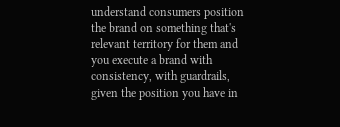understand consumers position the brand on something that's relevant territory for them and you execute a brand with consistency, with guardrails, given the position you have in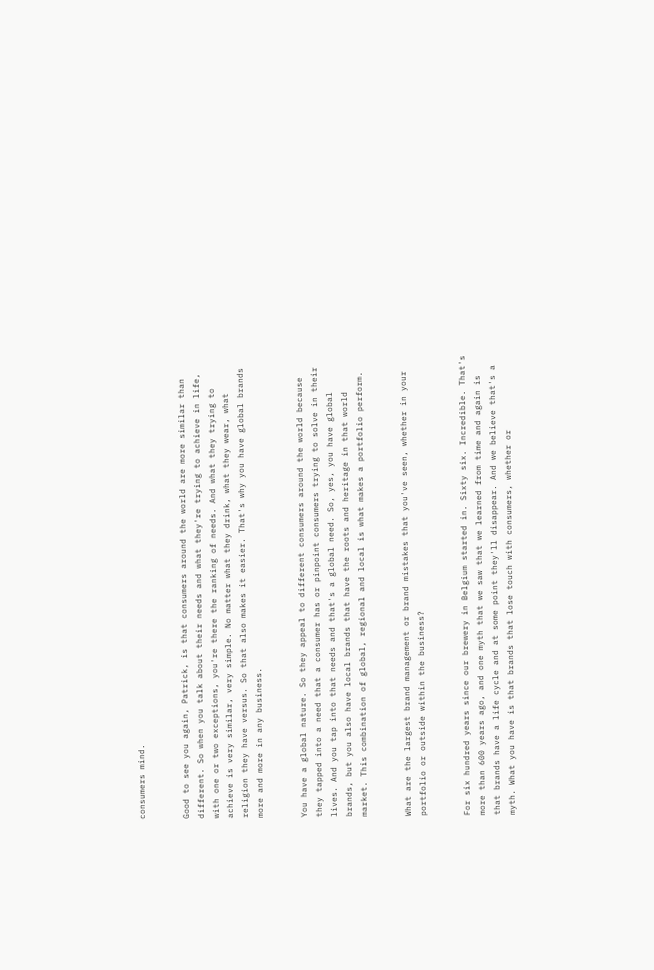consumers mind.


Good to see you again, Patrick, is that consumers around the world are more similar than different. So when you talk about their needs and what they're trying to achieve in life, with one or two exceptions, you're there the ranking of needs. And what they trying to achieve is very similar, very simple. No matter what they drink, what they wear, what religion they have versus. So that also makes it easier. That's why you have global brands more and more in any business.


You have a global nature. So they appeal to different consumers around the world because they tapped into a need that a consumer has or pinpoint consumers trying to solve in their lives. And you tap into that needs and that's a global need. So, yes, you have global brands, but you also have local brands that have the roots and heritage in that world market. This combination of global, regional and local is what makes a portfolio perform.


What are the largest brand management or brand mistakes that you've seen, whether in your portfolio or outside within the business?


For six hundred years since our brewery in Belgium started in. Sixty six. Incredible. That's more than 600 years ago, and one myth that we saw that we learned from time and again is that brands have a life cycle and at some point they'll disappear. And we believe that's a myth. What you have is that brands that lose touch with consumers, whether or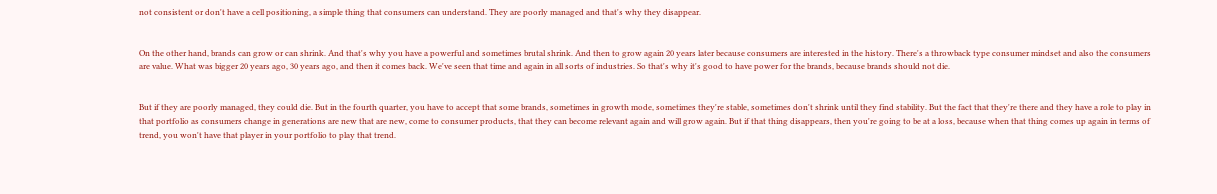not consistent or don't have a cell positioning, a simple thing that consumers can understand. They are poorly managed and that's why they disappear.


On the other hand, brands can grow or can shrink. And that's why you have a powerful and sometimes brutal shrink. And then to grow again 20 years later because consumers are interested in the history. There's a throwback type consumer mindset and also the consumers are value. What was bigger 20 years ago, 30 years ago, and then it comes back. We've seen that time and again in all sorts of industries. So that's why it's good to have power for the brands, because brands should not die.


But if they are poorly managed, they could die. But in the fourth quarter, you have to accept that some brands, sometimes in growth mode, sometimes they're stable, sometimes don't shrink until they find stability. But the fact that they're there and they have a role to play in that portfolio as consumers change in generations are new that are new, come to consumer products, that they can become relevant again and will grow again. But if that thing disappears, then you're going to be at a loss, because when that thing comes up again in terms of trend, you won't have that player in your portfolio to play that trend.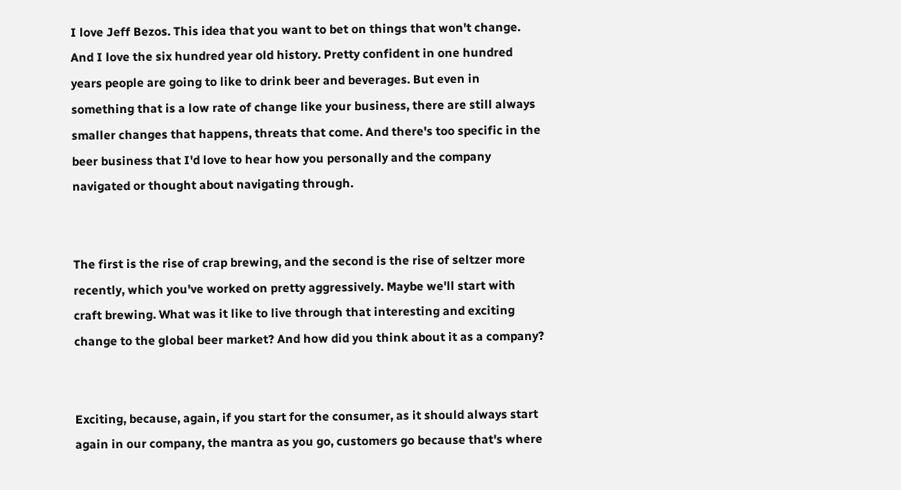I love Jeff Bezos. This idea that you want to bet on things that won't change. And I love the six hundred year old history. Pretty confident in one hundred years people are going to like to drink beer and beverages. But even in something that is a low rate of change like your business, there are still always smaller changes that happens, threats that come. And there's too specific in the beer business that I'd love to hear how you personally and the company navigated or thought about navigating through.


The first is the rise of crap brewing, and the second is the rise of seltzer more recently, which you've worked on pretty aggressively. Maybe we'll start with craft brewing. What was it like to live through that interesting and exciting change to the global beer market? And how did you think about it as a company?


Exciting, because, again, if you start for the consumer, as it should always start again in our company, the mantra as you go, customers go because that's where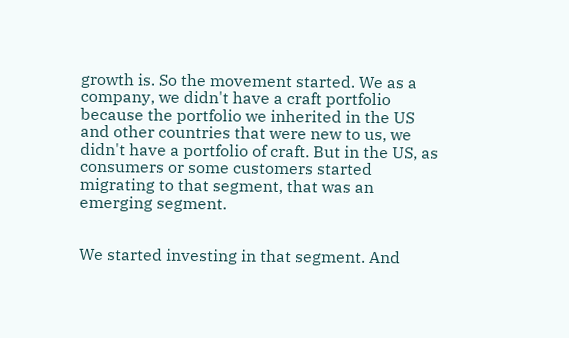growth is. So the movement started. We as a company, we didn't have a craft portfolio because the portfolio we inherited in the US and other countries that were new to us, we didn't have a portfolio of craft. But in the US, as consumers or some customers started migrating to that segment, that was an emerging segment.


We started investing in that segment. And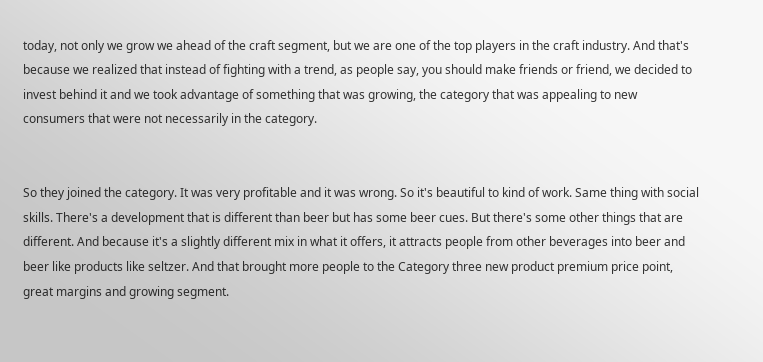today, not only we grow we ahead of the craft segment, but we are one of the top players in the craft industry. And that's because we realized that instead of fighting with a trend, as people say, you should make friends or friend, we decided to invest behind it and we took advantage of something that was growing, the category that was appealing to new consumers that were not necessarily in the category.


So they joined the category. It was very profitable and it was wrong. So it's beautiful to kind of work. Same thing with social skills. There's a development that is different than beer but has some beer cues. But there's some other things that are different. And because it's a slightly different mix in what it offers, it attracts people from other beverages into beer and beer like products like seltzer. And that brought more people to the Category three new product premium price point, great margins and growing segment.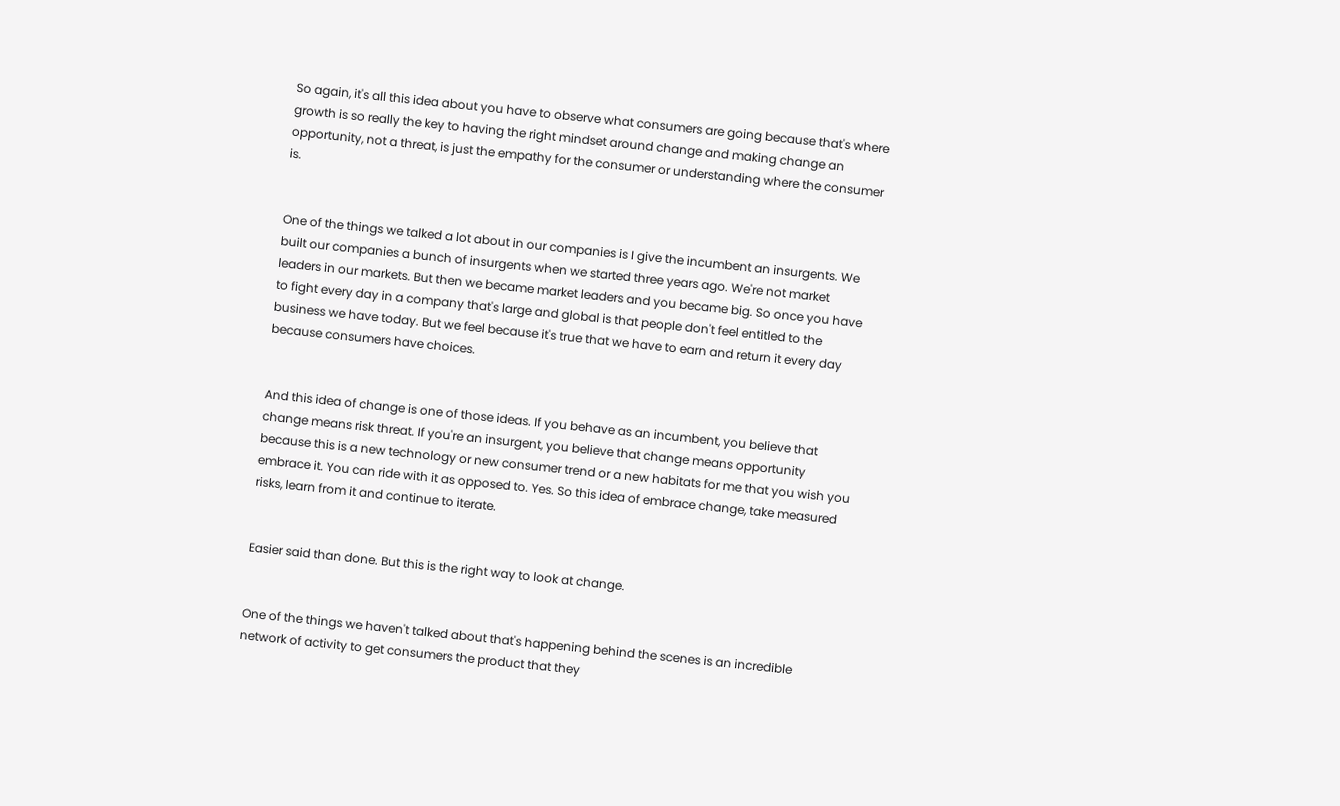So again, it's all this idea about you have to observe what consumers are going because that's where growth is so really the key to having the right mindset around change and making change an opportunity, not a threat, is just the empathy for the consumer or understanding where the consumer is.


One of the things we talked a lot about in our companies is I give the incumbent an insurgents. We built our companies a bunch of insurgents when we started three years ago. We're not market leaders in our markets. But then we became market leaders and you became big. So once you have to fight every day in a company that's large and global is that people don't feel entitled to the business we have today. But we feel because it's true that we have to earn and return it every day because consumers have choices.


And this idea of change is one of those ideas. If you behave as an incumbent, you believe that change means risk threat. If you're an insurgent, you believe that change means opportunity because this is a new technology or new consumer trend or a new habitats for me that you wish you embrace it. You can ride with it as opposed to. Yes. So this idea of embrace change, take measured risks, learn from it and continue to iterate.


Easier said than done. But this is the right way to look at change.


One of the things we haven't talked about that's happening behind the scenes is an incredible network of activity to get consumers the product that they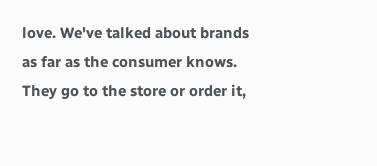love. We've talked about brands as far as the consumer knows. They go to the store or order it,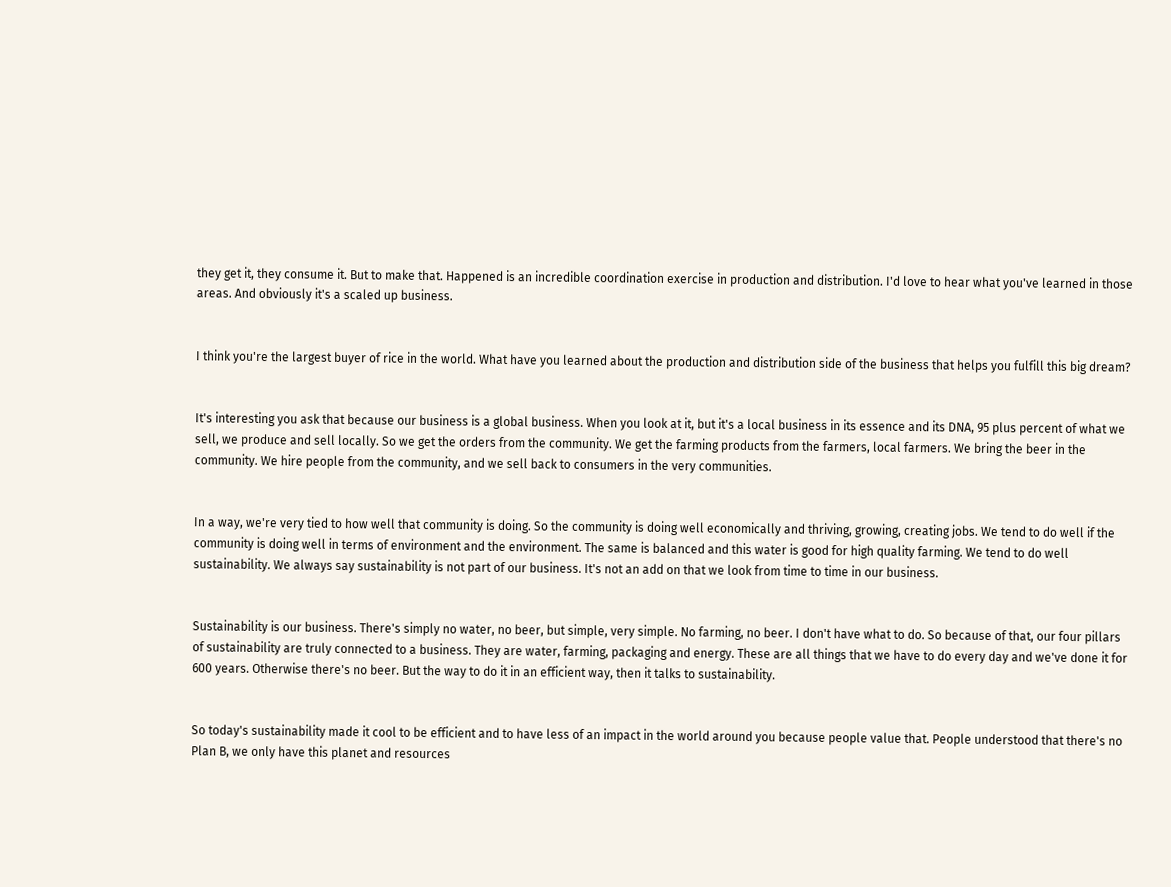they get it, they consume it. But to make that. Happened is an incredible coordination exercise in production and distribution. I'd love to hear what you've learned in those areas. And obviously it's a scaled up business.


I think you're the largest buyer of rice in the world. What have you learned about the production and distribution side of the business that helps you fulfill this big dream?


It's interesting you ask that because our business is a global business. When you look at it, but it's a local business in its essence and its DNA, 95 plus percent of what we sell, we produce and sell locally. So we get the orders from the community. We get the farming products from the farmers, local farmers. We bring the beer in the community. We hire people from the community, and we sell back to consumers in the very communities.


In a way, we're very tied to how well that community is doing. So the community is doing well economically and thriving, growing, creating jobs. We tend to do well if the community is doing well in terms of environment and the environment. The same is balanced and this water is good for high quality farming. We tend to do well sustainability. We always say sustainability is not part of our business. It's not an add on that we look from time to time in our business.


Sustainability is our business. There's simply no water, no beer, but simple, very simple. No farming, no beer. I don't have what to do. So because of that, our four pillars of sustainability are truly connected to a business. They are water, farming, packaging and energy. These are all things that we have to do every day and we've done it for 600 years. Otherwise there's no beer. But the way to do it in an efficient way, then it talks to sustainability.


So today's sustainability made it cool to be efficient and to have less of an impact in the world around you because people value that. People understood that there's no Plan B, we only have this planet and resources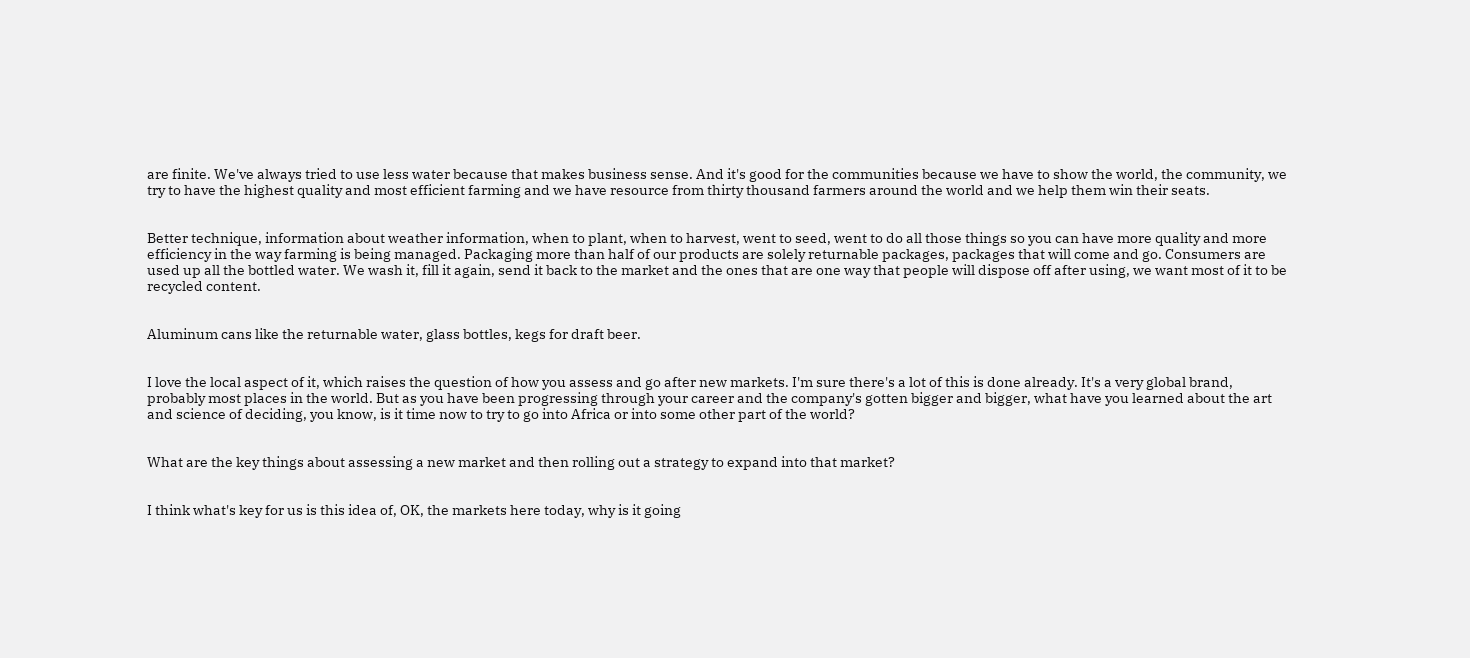are finite. We've always tried to use less water because that makes business sense. And it's good for the communities because we have to show the world, the community, we try to have the highest quality and most efficient farming and we have resource from thirty thousand farmers around the world and we help them win their seats.


Better technique, information about weather information, when to plant, when to harvest, went to seed, went to do all those things so you can have more quality and more efficiency in the way farming is being managed. Packaging more than half of our products are solely returnable packages, packages that will come and go. Consumers are used up all the bottled water. We wash it, fill it again, send it back to the market and the ones that are one way that people will dispose off after using, we want most of it to be recycled content.


Aluminum cans like the returnable water, glass bottles, kegs for draft beer.


I love the local aspect of it, which raises the question of how you assess and go after new markets. I'm sure there's a lot of this is done already. It's a very global brand, probably most places in the world. But as you have been progressing through your career and the company's gotten bigger and bigger, what have you learned about the art and science of deciding, you know, is it time now to try to go into Africa or into some other part of the world?


What are the key things about assessing a new market and then rolling out a strategy to expand into that market?


I think what's key for us is this idea of, OK, the markets here today, why is it going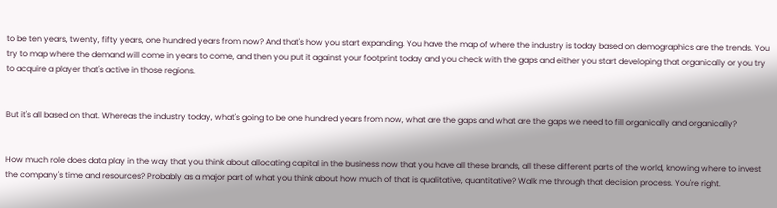to be ten years, twenty, fifty years, one hundred years from now? And that's how you start expanding. You have the map of where the industry is today based on demographics are the trends. You try to map where the demand will come in years to come, and then you put it against your footprint today and you check with the gaps and either you start developing that organically or you try to acquire a player that's active in those regions.


But it's all based on that. Whereas the industry today, what's going to be one hundred years from now, what are the gaps and what are the gaps we need to fill organically and organically?


How much role does data play in the way that you think about allocating capital in the business now that you have all these brands, all these different parts of the world, knowing where to invest the company's time and resources? Probably as a major part of what you think about how much of that is qualitative, quantitative? Walk me through that decision process. You're right.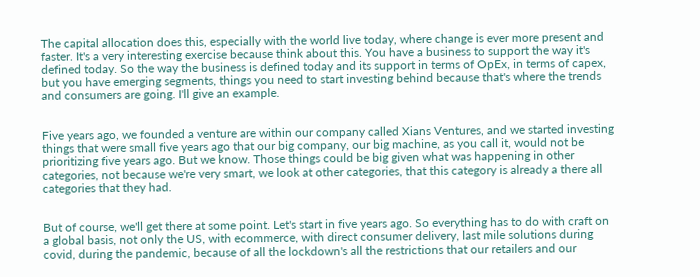The capital allocation does this, especially with the world live today, where change is ever more present and faster. It's a very interesting exercise because think about this. You have a business to support the way it's defined today. So the way the business is defined today and its support in terms of OpEx, in terms of capex, but you have emerging segments, things you need to start investing behind because that's where the trends and consumers are going. I'll give an example.


Five years ago, we founded a venture are within our company called Xians Ventures, and we started investing things that were small five years ago that our big company, our big machine, as you call it, would not be prioritizing five years ago. But we know. Those things could be big given what was happening in other categories, not because we're very smart, we look at other categories, that this category is already a there all categories that they had.


But of course, we'll get there at some point. Let's start in five years ago. So everything has to do with craft on a global basis, not only the US, with ecommerce, with direct consumer delivery, last mile solutions during covid, during the pandemic, because of all the lockdown's all the restrictions that our retailers and our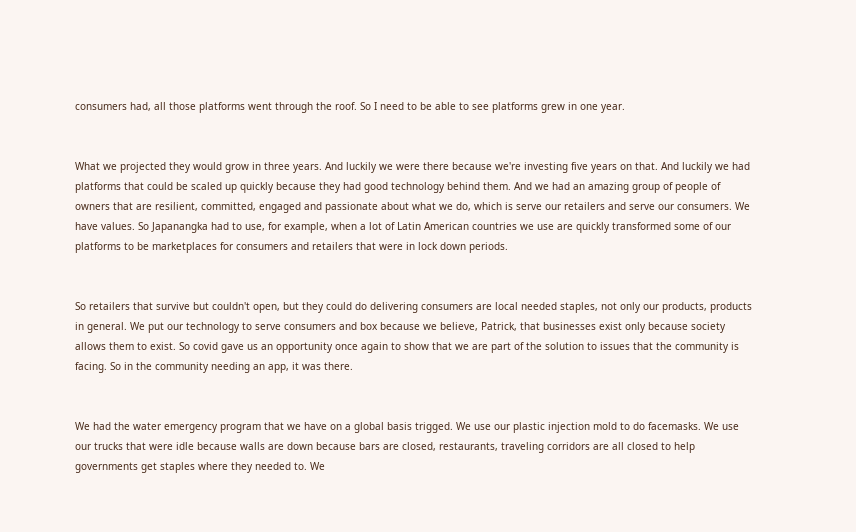consumers had, all those platforms went through the roof. So I need to be able to see platforms grew in one year.


What we projected they would grow in three years. And luckily we were there because we're investing five years on that. And luckily we had platforms that could be scaled up quickly because they had good technology behind them. And we had an amazing group of people of owners that are resilient, committed, engaged and passionate about what we do, which is serve our retailers and serve our consumers. We have values. So Japanangka had to use, for example, when a lot of Latin American countries we use are quickly transformed some of our platforms to be marketplaces for consumers and retailers that were in lock down periods.


So retailers that survive but couldn't open, but they could do delivering consumers are local needed staples, not only our products, products in general. We put our technology to serve consumers and box because we believe, Patrick, that businesses exist only because society allows them to exist. So covid gave us an opportunity once again to show that we are part of the solution to issues that the community is facing. So in the community needing an app, it was there.


We had the water emergency program that we have on a global basis trigged. We use our plastic injection mold to do facemasks. We use our trucks that were idle because walls are down because bars are closed, restaurants, traveling corridors are all closed to help governments get staples where they needed to. We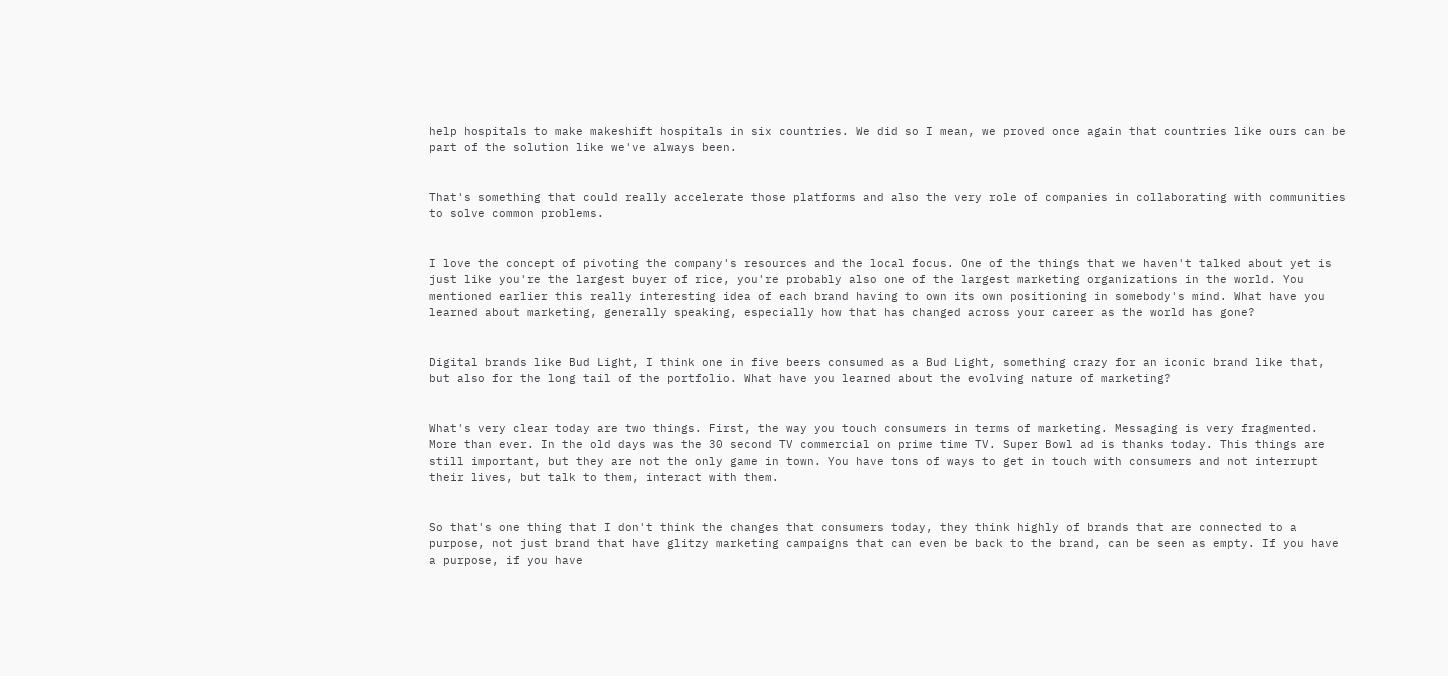help hospitals to make makeshift hospitals in six countries. We did so I mean, we proved once again that countries like ours can be part of the solution like we've always been.


That's something that could really accelerate those platforms and also the very role of companies in collaborating with communities to solve common problems.


I love the concept of pivoting the company's resources and the local focus. One of the things that we haven't talked about yet is just like you're the largest buyer of rice, you're probably also one of the largest marketing organizations in the world. You mentioned earlier this really interesting idea of each brand having to own its own positioning in somebody's mind. What have you learned about marketing, generally speaking, especially how that has changed across your career as the world has gone?


Digital brands like Bud Light, I think one in five beers consumed as a Bud Light, something crazy for an iconic brand like that, but also for the long tail of the portfolio. What have you learned about the evolving nature of marketing?


What's very clear today are two things. First, the way you touch consumers in terms of marketing. Messaging is very fragmented. More than ever. In the old days was the 30 second TV commercial on prime time TV. Super Bowl ad is thanks today. This things are still important, but they are not the only game in town. You have tons of ways to get in touch with consumers and not interrupt their lives, but talk to them, interact with them.


So that's one thing that I don't think the changes that consumers today, they think highly of brands that are connected to a purpose, not just brand that have glitzy marketing campaigns that can even be back to the brand, can be seen as empty. If you have a purpose, if you have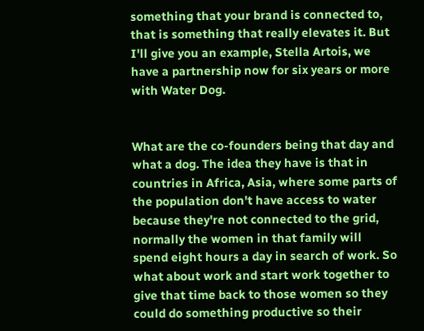something that your brand is connected to, that is something that really elevates it. But I'll give you an example, Stella Artois, we have a partnership now for six years or more with Water Dog.


What are the co-founders being that day and what a dog. The idea they have is that in countries in Africa, Asia, where some parts of the population don't have access to water because they're not connected to the grid, normally the women in that family will spend eight hours a day in search of work. So what about work and start work together to give that time back to those women so they could do something productive so their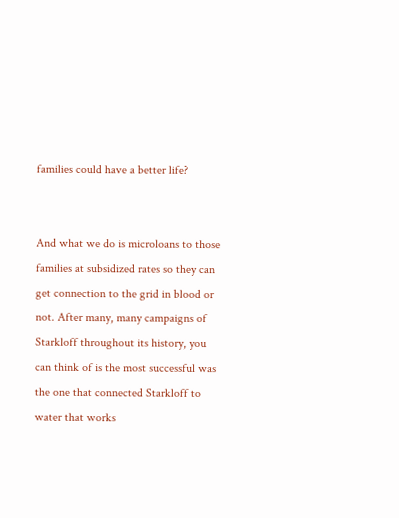families could have a better life?


And what we do is microloans to those families at subsidized rates so they can get connection to the grid in blood or not. After many, many campaigns of Starkloff throughout its history, you can think of is the most successful was the one that connected Starkloff to water that works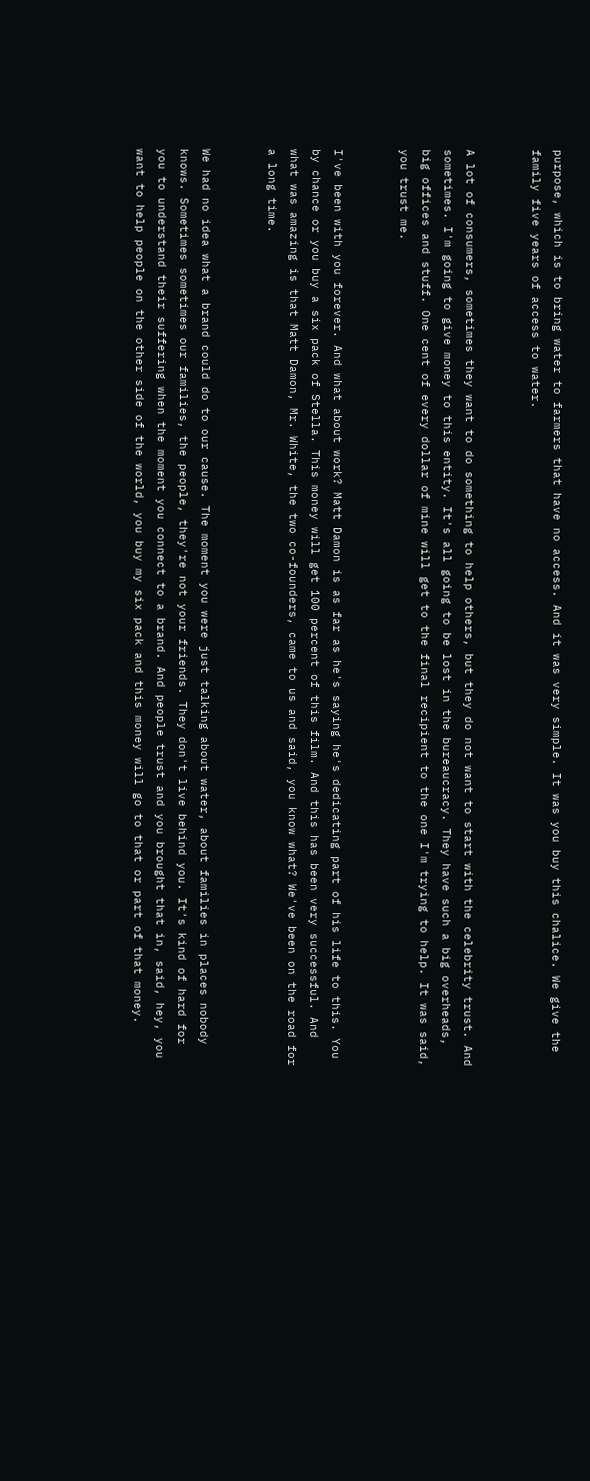purpose, which is to bring water to farmers that have no access. And it was very simple. It was you buy this chalice. We give the family five years of access to water.


A lot of consumers, sometimes they want to do something to help others, but they do not want to start with the celebrity trust. And sometimes. I'm going to give money to this entity. It's all going to be lost in the bureaucracy. They have such a big overheads, big offices and stuff. One cent of every dollar of mine will get to the final recipient to the one I'm trying to help. It was said, you trust me.


I've been with you forever. And what about work? Matt Damon is as far as he's saying he's dedicating part of his life to this. You by chance or you buy a six pack of Stella. This money will get 100 percent of this film. And this has been very successful. And what was amazing is that Matt Damon, Mr. White, the two co-founders, came to us and said, you know what? We've been on the road for a long time.


We had no idea what a brand could do to our cause. The moment you were just talking about water, about families in places nobody knows. Sometimes sometimes our families, the people, they're not your friends. They don't live behind you. It's kind of hard for you to understand their suffering when the moment you connect to a brand. And people trust and you brought that in, said, hey, you want to help people on the other side of the world, you buy my six pack and this money will go to that or part of that money.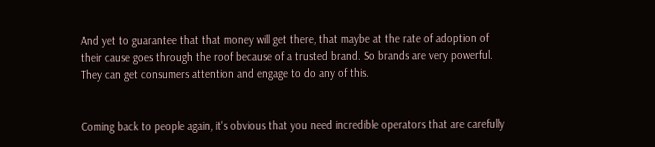And yet to guarantee that that money will get there, that maybe at the rate of adoption of their cause goes through the roof because of a trusted brand. So brands are very powerful. They can get consumers attention and engage to do any of this.


Coming back to people again, it's obvious that you need incredible operators that are carefully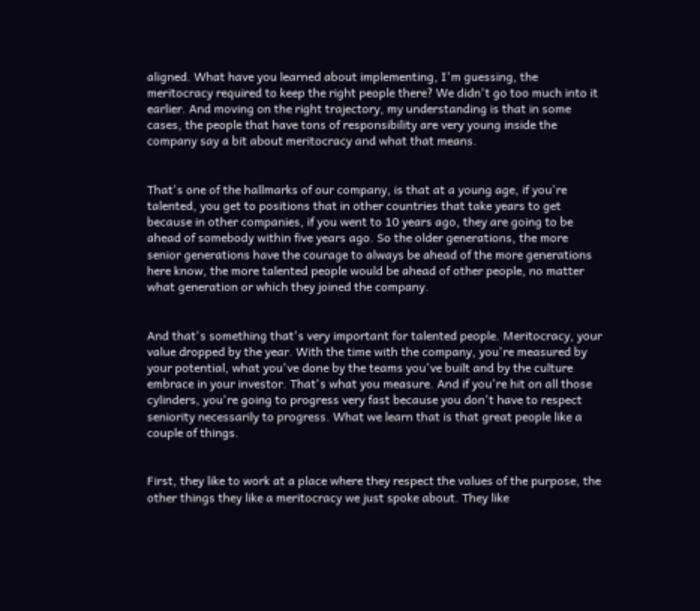aligned. What have you learned about implementing, I'm guessing, the meritocracy required to keep the right people there? We didn't go too much into it earlier. And moving on the right trajectory, my understanding is that in some cases, the people that have tons of responsibility are very young inside the company say a bit about meritocracy and what that means.


That's one of the hallmarks of our company, is that at a young age, if you're talented, you get to positions that in other countries that take years to get because in other companies, if you went to 10 years ago, they are going to be ahead of somebody within five years ago. So the older generations, the more senior generations have the courage to always be ahead of the more generations here know, the more talented people would be ahead of other people, no matter what generation or which they joined the company.


And that's something that's very important for talented people. Meritocracy, your value dropped by the year. With the time with the company, you're measured by your potential, what you've done by the teams you've built and by the culture embrace in your investor. That's what you measure. And if you're hit on all those cylinders, you're going to progress very fast because you don't have to respect seniority necessarily to progress. What we learn that is that great people like a couple of things.


First, they like to work at a place where they respect the values of the purpose, the other things they like a meritocracy we just spoke about. They like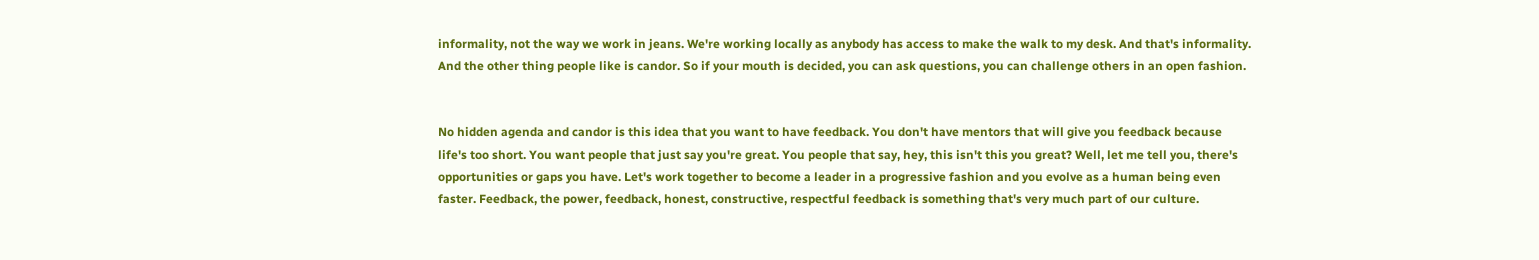informality, not the way we work in jeans. We're working locally as anybody has access to make the walk to my desk. And that's informality. And the other thing people like is candor. So if your mouth is decided, you can ask questions, you can challenge others in an open fashion.


No hidden agenda and candor is this idea that you want to have feedback. You don't have mentors that will give you feedback because life's too short. You want people that just say you're great. You people that say, hey, this isn't this you great? Well, let me tell you, there's opportunities or gaps you have. Let's work together to become a leader in a progressive fashion and you evolve as a human being even faster. Feedback, the power, feedback, honest, constructive, respectful feedback is something that's very much part of our culture.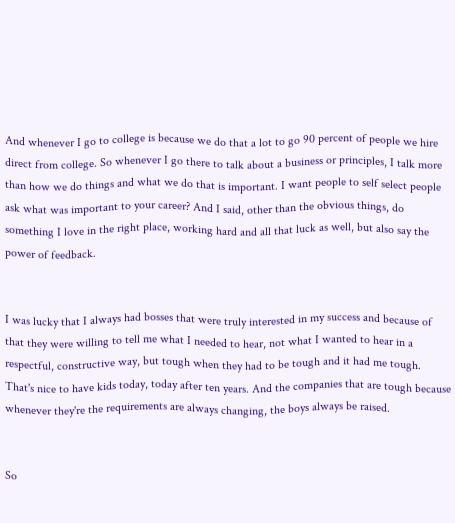And whenever I go to college is because we do that a lot to go 90 percent of people we hire direct from college. So whenever I go there to talk about a business or principles, I talk more than how we do things and what we do that is important. I want people to self select people ask what was important to your career? And I said, other than the obvious things, do something I love in the right place, working hard and all that luck as well, but also say the power of feedback.


I was lucky that I always had bosses that were truly interested in my success and because of that they were willing to tell me what I needed to hear, not what I wanted to hear in a respectful, constructive way, but tough when they had to be tough and it had me tough. That's nice to have kids today, today after ten years. And the companies that are tough because whenever they're the requirements are always changing, the boys always be raised.


So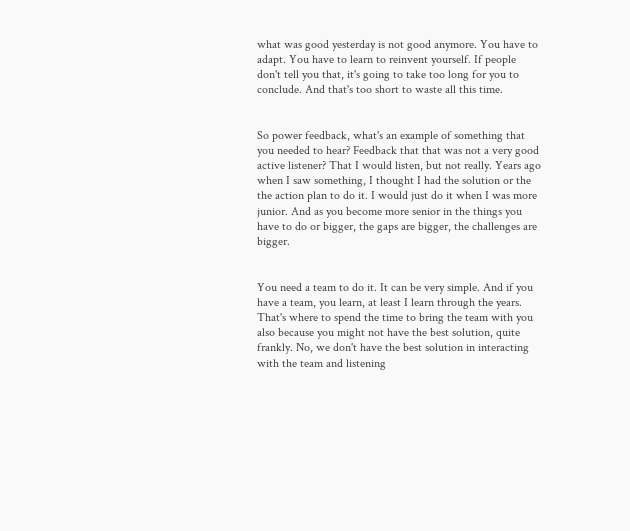what was good yesterday is not good anymore. You have to adapt. You have to learn to reinvent yourself. If people don't tell you that, it's going to take too long for you to conclude. And that's too short to waste all this time.


So power feedback, what's an example of something that you needed to hear? Feedback that that was not a very good active listener? That I would listen, but not really. Years ago when I saw something, I thought I had the solution or the the action plan to do it. I would just do it when I was more junior. And as you become more senior in the things you have to do or bigger, the gaps are bigger, the challenges are bigger.


You need a team to do it. It can be very simple. And if you have a team, you learn, at least I learn through the years. That's where to spend the time to bring the team with you also because you might not have the best solution, quite frankly. No, we don't have the best solution in interacting with the team and listening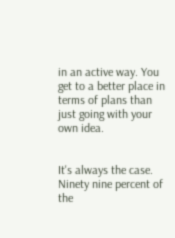in an active way. You get to a better place in terms of plans than just going with your own idea.


It's always the case. Ninety nine percent of the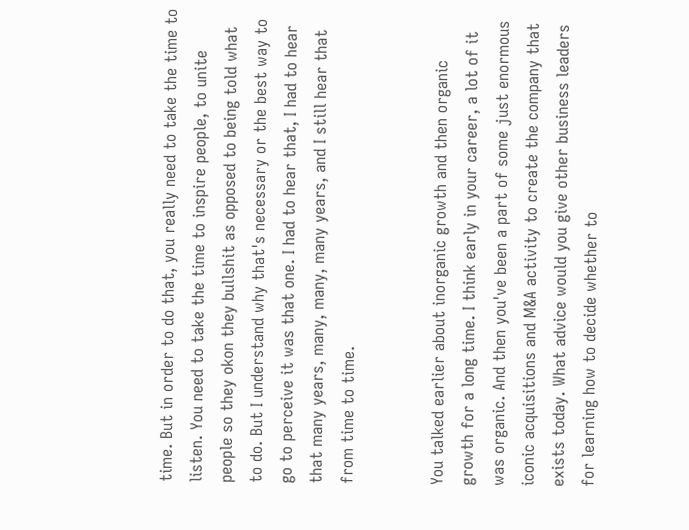time. But in order to do that, you really need to take the time to listen. You need to take the time to inspire people, to unite people so they okon they bullshit as opposed to being told what to do. But I understand why that's necessary or the best way to go to perceive it was that one. I had to hear that, I had to hear that many years, many, many, many years, and I still hear that from time to time.


You talked earlier about inorganic growth and then organic growth for a long time. I think early in your career, a lot of it was organic. And then you've been a part of some just enormous iconic acquisitions and M&A activity to create the company that exists today. What advice would you give other business leaders for learning how to decide whether to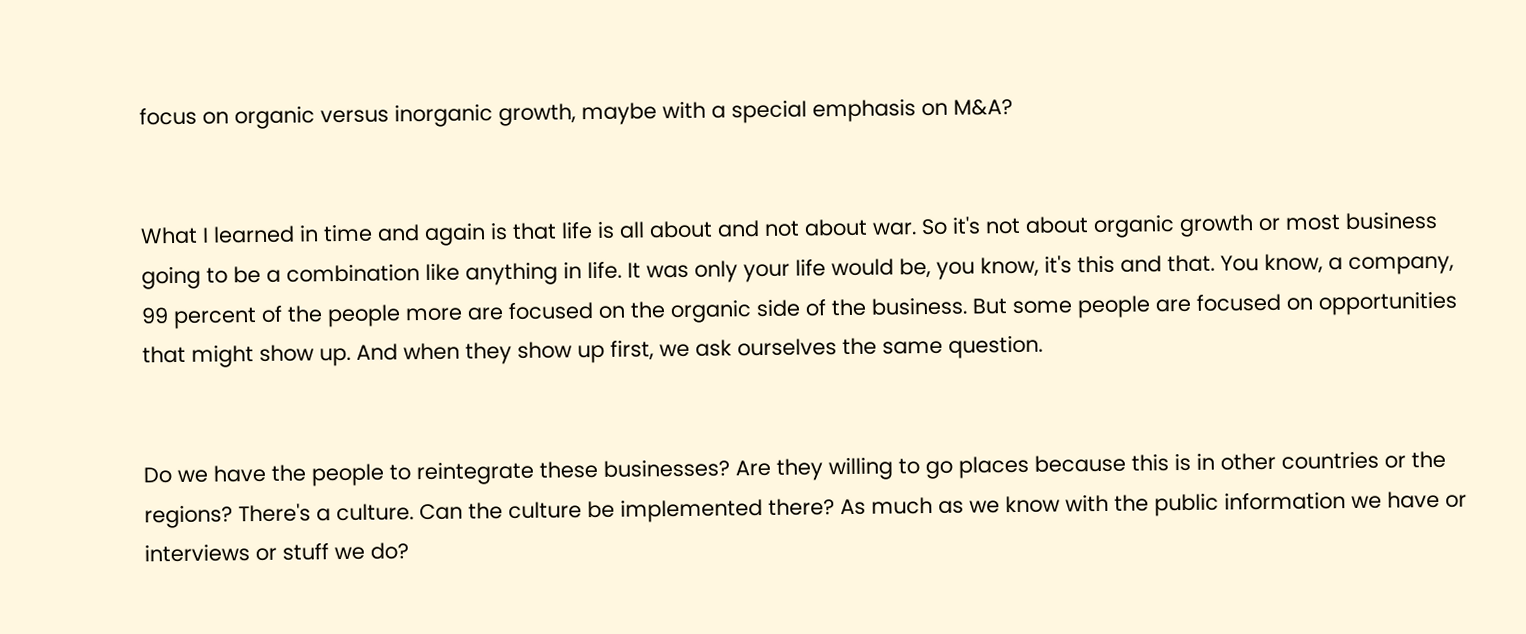focus on organic versus inorganic growth, maybe with a special emphasis on M&A?


What I learned in time and again is that life is all about and not about war. So it's not about organic growth or most business going to be a combination like anything in life. It was only your life would be, you know, it's this and that. You know, a company, 99 percent of the people more are focused on the organic side of the business. But some people are focused on opportunities that might show up. And when they show up first, we ask ourselves the same question.


Do we have the people to reintegrate these businesses? Are they willing to go places because this is in other countries or the regions? There's a culture. Can the culture be implemented there? As much as we know with the public information we have or interviews or stuff we do?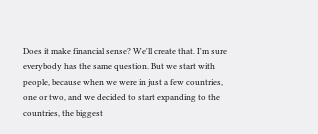Does it make financial sense? We'll create that. I'm sure everybody has the same question. But we start with people, because when we were in just a few countries, one or two, and we decided to start expanding to the countries, the biggest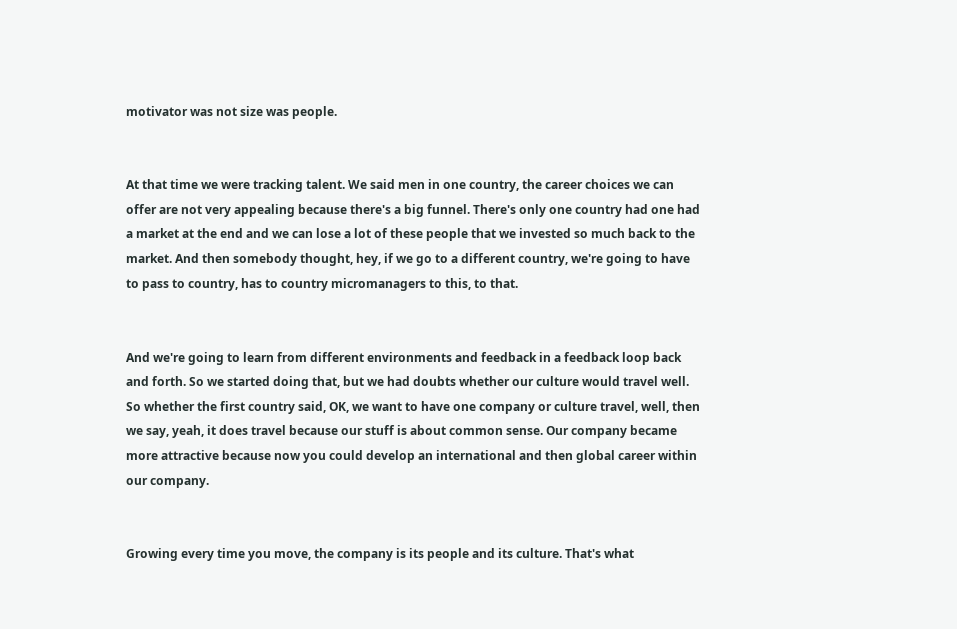motivator was not size was people.


At that time we were tracking talent. We said men in one country, the career choices we can offer are not very appealing because there's a big funnel. There's only one country had one had a market at the end and we can lose a lot of these people that we invested so much back to the market. And then somebody thought, hey, if we go to a different country, we're going to have to pass to country, has to country micromanagers to this, to that.


And we're going to learn from different environments and feedback in a feedback loop back and forth. So we started doing that, but we had doubts whether our culture would travel well. So whether the first country said, OK, we want to have one company or culture travel, well, then we say, yeah, it does travel because our stuff is about common sense. Our company became more attractive because now you could develop an international and then global career within our company.


Growing every time you move, the company is its people and its culture. That's what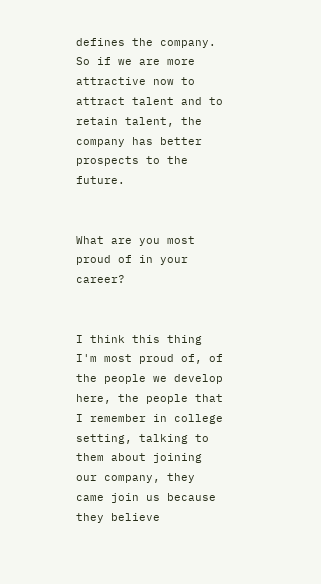defines the company. So if we are more attractive now to attract talent and to retain talent, the company has better prospects to the future.


What are you most proud of in your career?


I think this thing I'm most proud of, of the people we develop here, the people that I remember in college setting, talking to them about joining our company, they came join us because they believe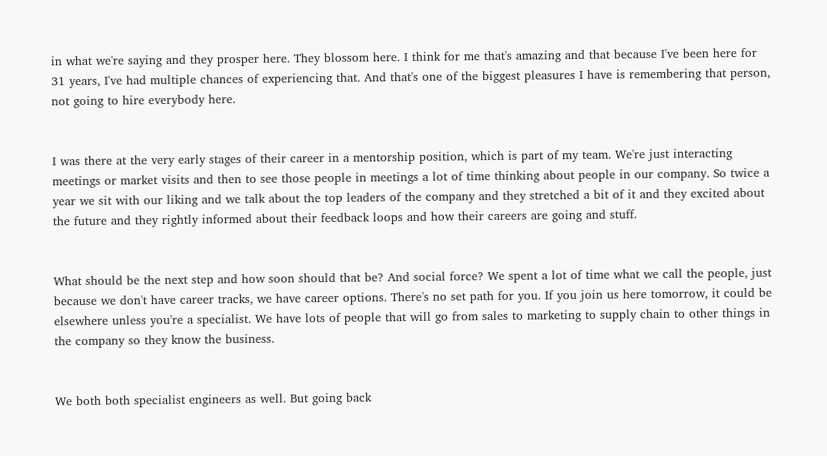in what we're saying and they prosper here. They blossom here. I think for me that's amazing and that because I've been here for 31 years, I've had multiple chances of experiencing that. And that's one of the biggest pleasures I have is remembering that person, not going to hire everybody here.


I was there at the very early stages of their career in a mentorship position, which is part of my team. We're just interacting meetings or market visits and then to see those people in meetings a lot of time thinking about people in our company. So twice a year we sit with our liking and we talk about the top leaders of the company and they stretched a bit of it and they excited about the future and they rightly informed about their feedback loops and how their careers are going and stuff.


What should be the next step and how soon should that be? And social force? We spent a lot of time what we call the people, just because we don't have career tracks, we have career options. There's no set path for you. If you join us here tomorrow, it could be elsewhere unless you're a specialist. We have lots of people that will go from sales to marketing to supply chain to other things in the company so they know the business.


We both both specialist engineers as well. But going back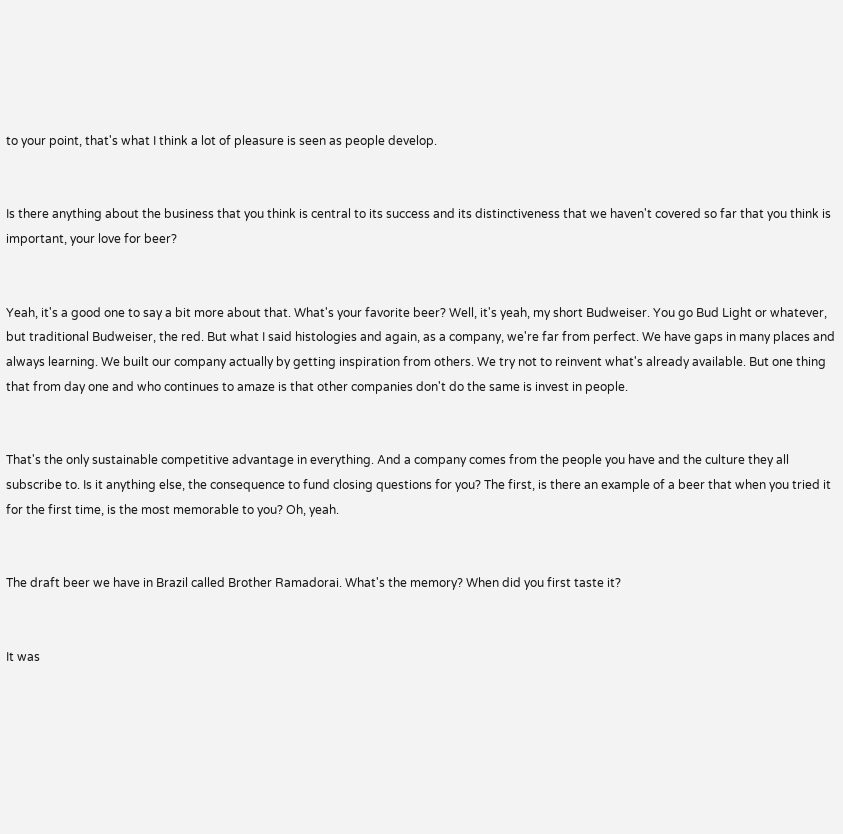to your point, that's what I think a lot of pleasure is seen as people develop.


Is there anything about the business that you think is central to its success and its distinctiveness that we haven't covered so far that you think is important, your love for beer?


Yeah, it's a good one to say a bit more about that. What's your favorite beer? Well, it's yeah, my short Budweiser. You go Bud Light or whatever, but traditional Budweiser, the red. But what I said histologies and again, as a company, we're far from perfect. We have gaps in many places and always learning. We built our company actually by getting inspiration from others. We try not to reinvent what's already available. But one thing that from day one and who continues to amaze is that other companies don't do the same is invest in people.


That's the only sustainable competitive advantage in everything. And a company comes from the people you have and the culture they all subscribe to. Is it anything else, the consequence to fund closing questions for you? The first, is there an example of a beer that when you tried it for the first time, is the most memorable to you? Oh, yeah.


The draft beer we have in Brazil called Brother Ramadorai. What's the memory? When did you first taste it?


It was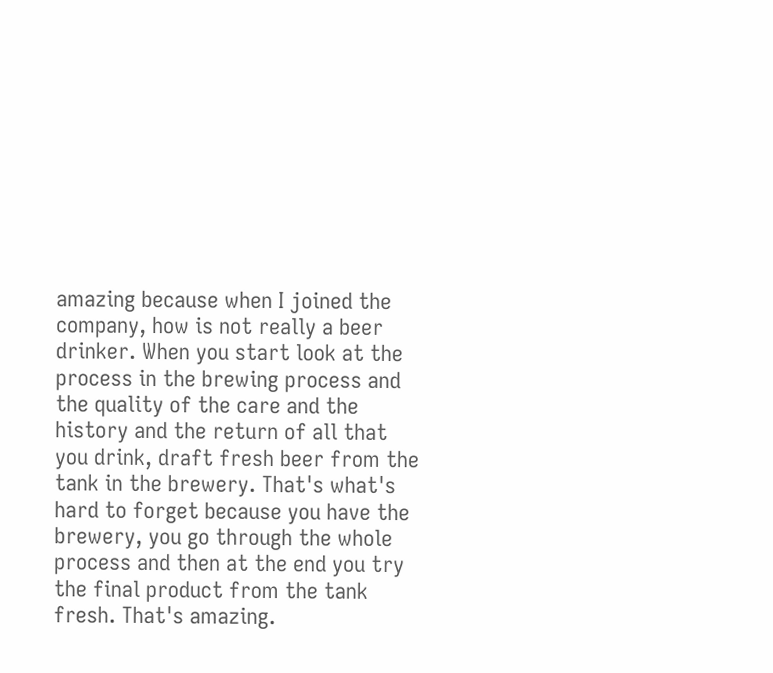amazing because when I joined the company, how is not really a beer drinker. When you start look at the process in the brewing process and the quality of the care and the history and the return of all that you drink, draft fresh beer from the tank in the brewery. That's what's hard to forget because you have the brewery, you go through the whole process and then at the end you try the final product from the tank fresh. That's amazing.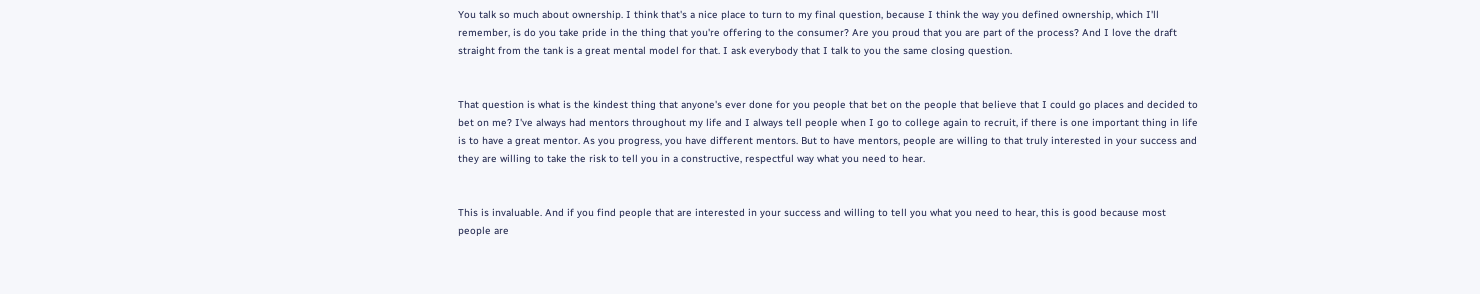You talk so much about ownership. I think that's a nice place to turn to my final question, because I think the way you defined ownership, which I'll remember, is do you take pride in the thing that you're offering to the consumer? Are you proud that you are part of the process? And I love the draft straight from the tank is a great mental model for that. I ask everybody that I talk to you the same closing question.


That question is what is the kindest thing that anyone's ever done for you people that bet on the people that believe that I could go places and decided to bet on me? I've always had mentors throughout my life and I always tell people when I go to college again to recruit, if there is one important thing in life is to have a great mentor. As you progress, you have different mentors. But to have mentors, people are willing to that truly interested in your success and they are willing to take the risk to tell you in a constructive, respectful way what you need to hear.


This is invaluable. And if you find people that are interested in your success and willing to tell you what you need to hear, this is good because most people are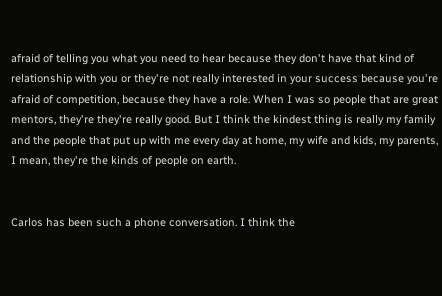afraid of telling you what you need to hear because they don't have that kind of relationship with you or they're not really interested in your success because you're afraid of competition, because they have a role. When I was so people that are great mentors, they're they're really good. But I think the kindest thing is really my family and the people that put up with me every day at home, my wife and kids, my parents, I mean, they're the kinds of people on earth.


Carlos has been such a phone conversation. I think the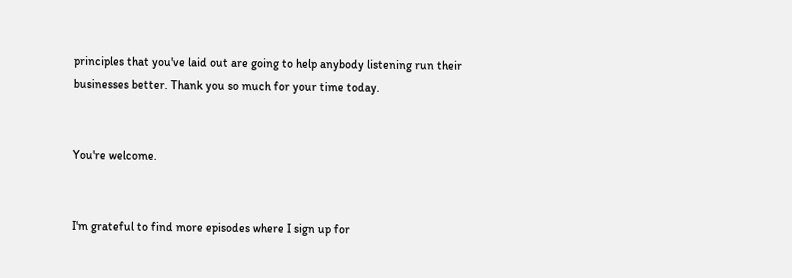principles that you've laid out are going to help anybody listening run their businesses better. Thank you so much for your time today.


You're welcome.


I'm grateful to find more episodes where I sign up for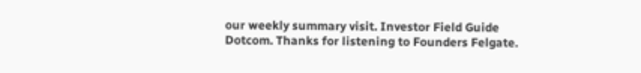our weekly summary visit. Investor Field Guide Dotcom. Thanks for listening to Founders Felgate.